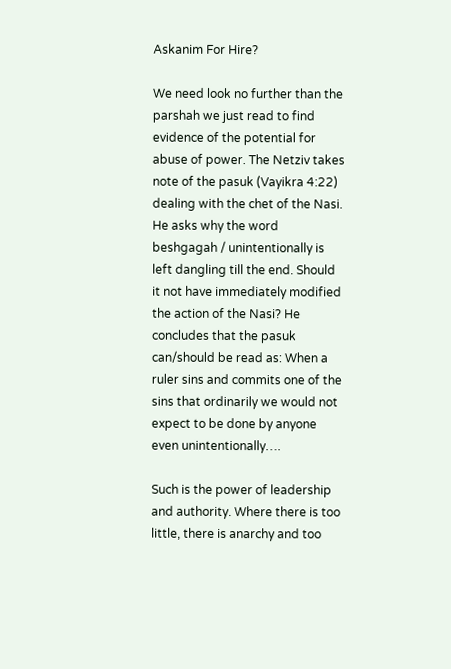Askanim For Hire?

We need look no further than the parshah we just read to find evidence of the potential for abuse of power. The Netziv takes note of the pasuk (Vayikra 4:22) dealing with the chet of the Nasi. He asks why the word beshgagah / unintentionally is left dangling till the end. Should it not have immediately modified the action of the Nasi? He concludes that the pasuk can/should be read as: When a ruler sins and commits one of the sins that ordinarily we would not expect to be done by anyone even unintentionally….

Such is the power of leadership and authority. Where there is too little, there is anarchy and too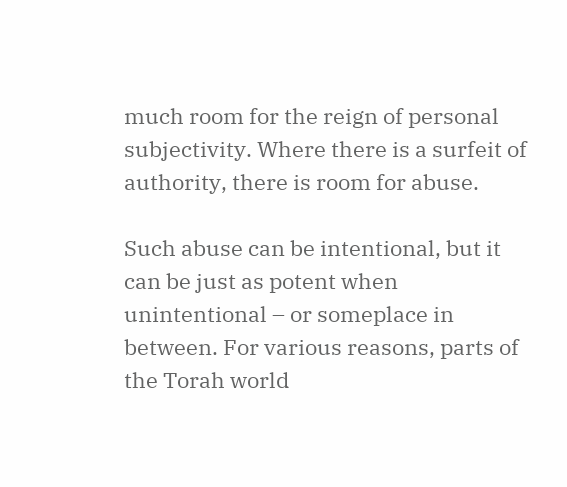much room for the reign of personal subjectivity. Where there is a surfeit of authority, there is room for abuse.

Such abuse can be intentional, but it can be just as potent when unintentional – or someplace in between. For various reasons, parts of the Torah world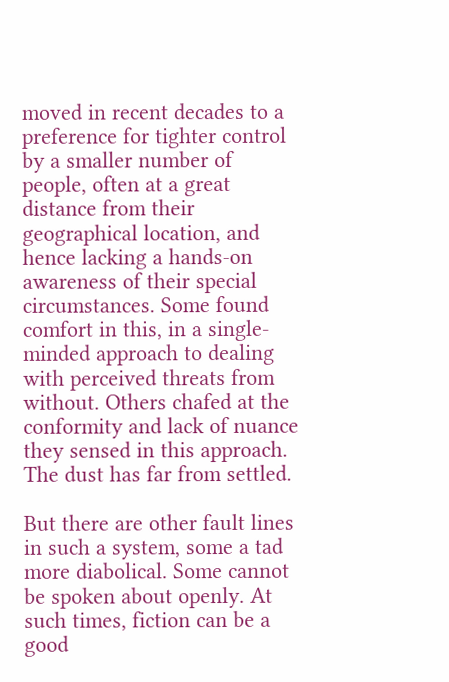moved in recent decades to a preference for tighter control by a smaller number of people, often at a great distance from their geographical location, and hence lacking a hands-on awareness of their special circumstances. Some found comfort in this, in a single-minded approach to dealing with perceived threats from without. Others chafed at the conformity and lack of nuance they sensed in this approach. The dust has far from settled.

But there are other fault lines in such a system, some a tad more diabolical. Some cannot be spoken about openly. At such times, fiction can be a good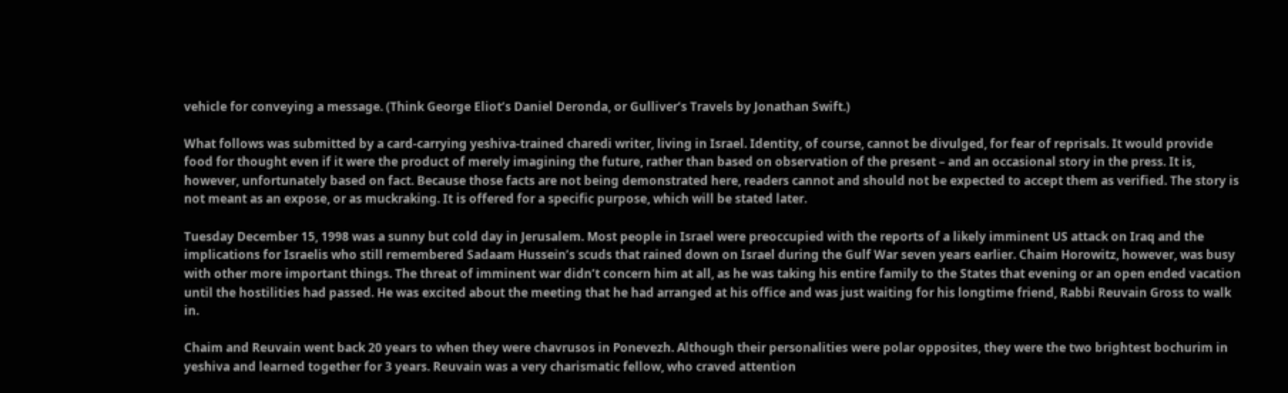vehicle for conveying a message. (Think George Eliot’s Daniel Deronda, or Gulliver’s Travels by Jonathan Swift.)

What follows was submitted by a card-carrying yeshiva-trained charedi writer, living in Israel. Identity, of course, cannot be divulged, for fear of reprisals. It would provide food for thought even if it were the product of merely imagining the future, rather than based on observation of the present – and an occasional story in the press. It is, however, unfortunately based on fact. Because those facts are not being demonstrated here, readers cannot and should not be expected to accept them as verified. The story is not meant as an expose, or as muckraking. It is offered for a specific purpose, which will be stated later.

Tuesday December 15, 1998 was a sunny but cold day in Jerusalem. Most people in Israel were preoccupied with the reports of a likely imminent US attack on Iraq and the implications for Israelis who still remembered Sadaam Hussein’s scuds that rained down on Israel during the Gulf War seven years earlier. Chaim Horowitz, however, was busy with other more important things. The threat of imminent war didn’t concern him at all, as he was taking his entire family to the States that evening or an open ended vacation until the hostilities had passed. He was excited about the meeting that he had arranged at his office and was just waiting for his longtime friend, Rabbi Reuvain Gross to walk in.

Chaim and Reuvain went back 20 years to when they were chavrusos in Ponevezh. Although their personalities were polar opposites, they were the two brightest bochurim in yeshiva and learned together for 3 years. Reuvain was a very charismatic fellow, who craved attention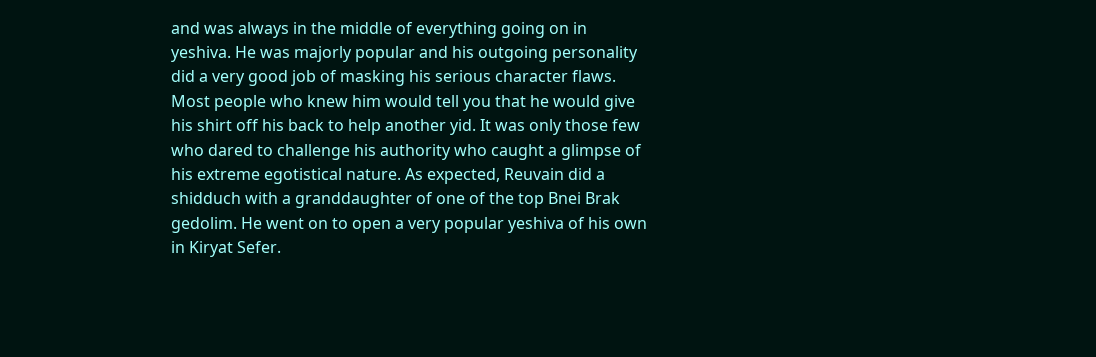and was always in the middle of everything going on in yeshiva. He was majorly popular and his outgoing personality did a very good job of masking his serious character flaws. Most people who knew him would tell you that he would give his shirt off his back to help another yid. It was only those few who dared to challenge his authority who caught a glimpse of his extreme egotistical nature. As expected, Reuvain did a shidduch with a granddaughter of one of the top Bnei Brak gedolim. He went on to open a very popular yeshiva of his own in Kiryat Sefer.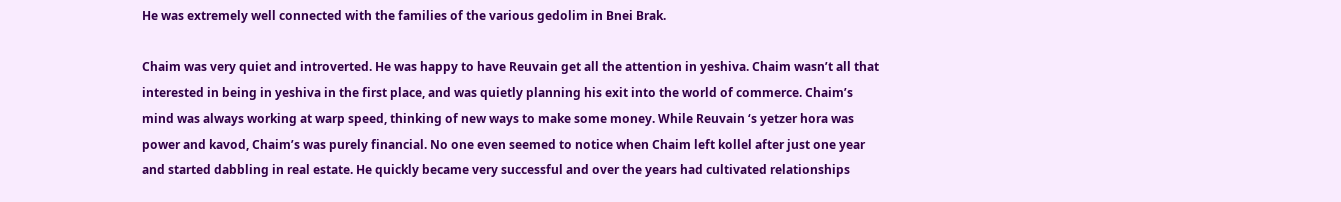He was extremely well connected with the families of the various gedolim in Bnei Brak.

Chaim was very quiet and introverted. He was happy to have Reuvain get all the attention in yeshiva. Chaim wasn’t all that interested in being in yeshiva in the first place, and was quietly planning his exit into the world of commerce. Chaim’s mind was always working at warp speed, thinking of new ways to make some money. While Reuvain ‘s yetzer hora was power and kavod, Chaim’s was purely financial. No one even seemed to notice when Chaim left kollel after just one year and started dabbling in real estate. He quickly became very successful and over the years had cultivated relationships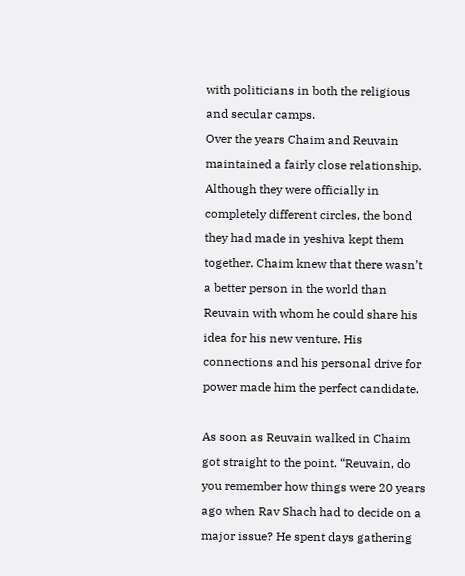with politicians in both the religious and secular camps.
Over the years Chaim and Reuvain maintained a fairly close relationship. Although they were officially in completely different circles, the bond they had made in yeshiva kept them together. Chaim knew that there wasn’t a better person in the world than Reuvain with whom he could share his idea for his new venture. His connections and his personal drive for power made him the perfect candidate.

As soon as Reuvain walked in Chaim got straight to the point. “Reuvain, do you remember how things were 20 years ago when Rav Shach had to decide on a major issue? He spent days gathering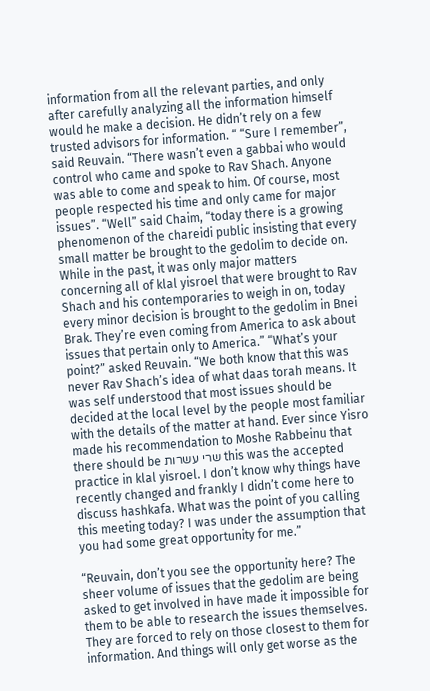information from all the relevant parties, and only after carefully analyzing all the information himself would he make a decision. He didn’t rely on a few trusted advisors for information. “ “Sure I remember”, said Reuvain. “There wasn’t even a gabbai who would control who came and spoke to Rav Shach. Anyone was able to come and speak to him. Of course, most people respected his time and only came for major issues”. “Well” said Chaim, “today there is a growing phenomenon of the chareidi public insisting that every small matter be brought to the gedolim to decide on. While in the past, it was only major matters concerning all of klal yisroel that were brought to Rav Shach and his contemporaries to weigh in on, today every minor decision is brought to the gedolim in Bnei Brak. They’re even coming from America to ask about issues that pertain only to America.” “What’s your point?” asked Reuvain. “We both know that this was never Rav Shach’s idea of what daas torah means. It was self understood that most issues should be decided at the local level by the people most familiar with the details of the matter at hand. Ever since Yisro made his recommendation to Moshe Rabbeinu that there should be שרי עשרות this was the accepted practice in klal yisroel. I don’t know why things have recently changed and frankly I didn’t come here to discuss hashkafa. What was the point of you calling this meeting today? I was under the assumption that you had some great opportunity for me.”

“Reuvain, don’t you see the opportunity here? The sheer volume of issues that the gedolim are being asked to get involved in have made it impossible for them to be able to research the issues themselves. They are forced to rely on those closest to them for information. And things will only get worse as the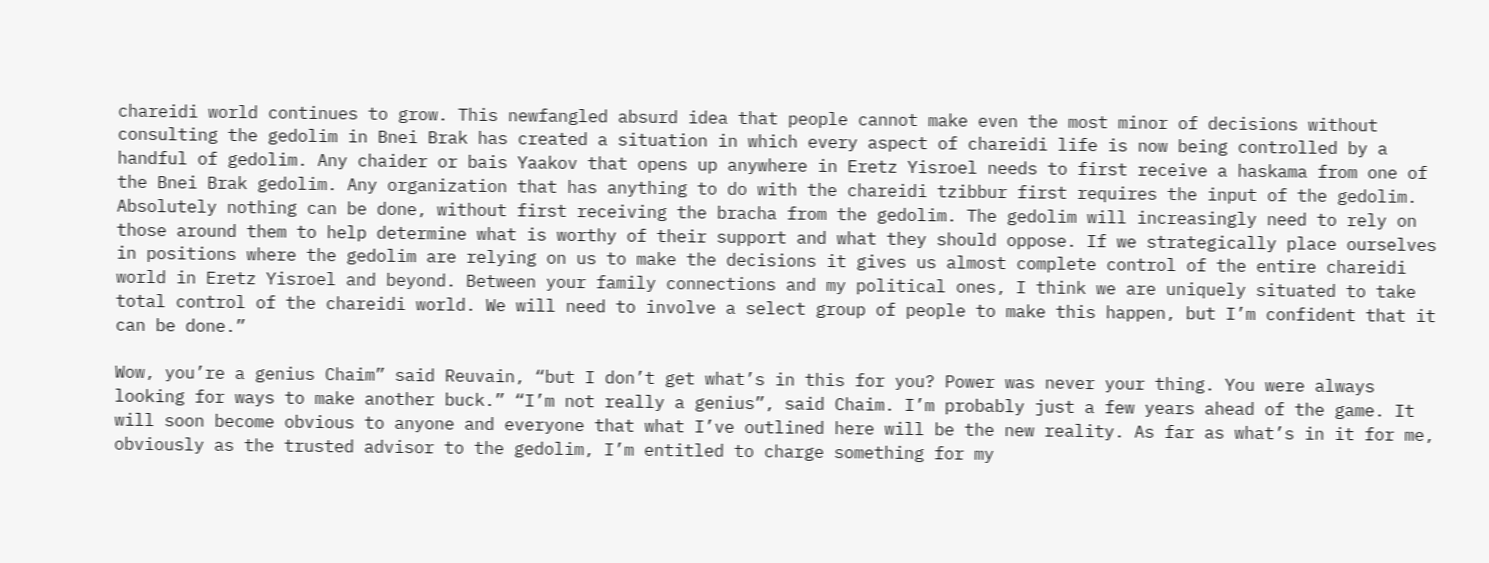chareidi world continues to grow. This newfangled absurd idea that people cannot make even the most minor of decisions without consulting the gedolim in Bnei Brak has created a situation in which every aspect of chareidi life is now being controlled by a handful of gedolim. Any chaider or bais Yaakov that opens up anywhere in Eretz Yisroel needs to first receive a haskama from one of the Bnei Brak gedolim. Any organization that has anything to do with the chareidi tzibbur first requires the input of the gedolim. Absolutely nothing can be done, without first receiving the bracha from the gedolim. The gedolim will increasingly need to rely on those around them to help determine what is worthy of their support and what they should oppose. If we strategically place ourselves in positions where the gedolim are relying on us to make the decisions it gives us almost complete control of the entire chareidi world in Eretz Yisroel and beyond. Between your family connections and my political ones, I think we are uniquely situated to take total control of the chareidi world. We will need to involve a select group of people to make this happen, but I’m confident that it can be done.”

Wow, you’re a genius Chaim” said Reuvain, “but I don’t get what’s in this for you? Power was never your thing. You were always looking for ways to make another buck.” “I’m not really a genius”, said Chaim. I’m probably just a few years ahead of the game. It will soon become obvious to anyone and everyone that what I’ve outlined here will be the new reality. As far as what’s in it for me, obviously as the trusted advisor to the gedolim, I’m entitled to charge something for my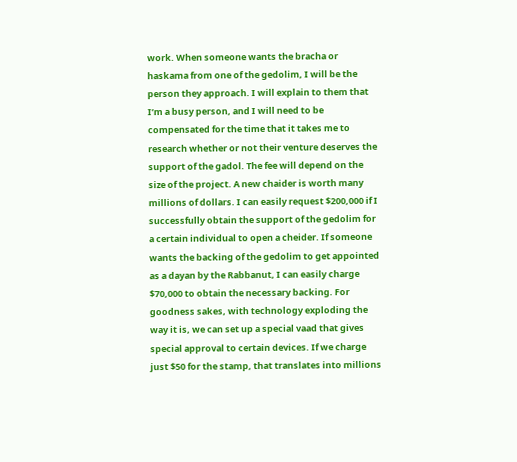work. When someone wants the bracha or haskama from one of the gedolim, I will be the person they approach. I will explain to them that I’m a busy person, and I will need to be compensated for the time that it takes me to research whether or not their venture deserves the support of the gadol. The fee will depend on the size of the project. A new chaider is worth many millions of dollars. I can easily request $200,000 if I successfully obtain the support of the gedolim for a certain individual to open a cheider. If someone wants the backing of the gedolim to get appointed as a dayan by the Rabbanut, I can easily charge $70,000 to obtain the necessary backing. For goodness sakes, with technology exploding the way it is, we can set up a special vaad that gives special approval to certain devices. If we charge just $50 for the stamp, that translates into millions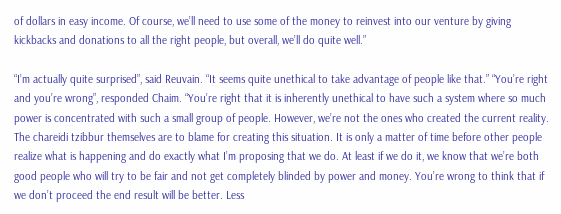of dollars in easy income. Of course, we’ll need to use some of the money to reinvest into our venture by giving kickbacks and donations to all the right people, but overall, we’ll do quite well.”

“I’m actually quite surprised”, said Reuvain. “It seems quite unethical to take advantage of people like that.” “You’re right and you’re wrong”, responded Chaim. “You’re right that it is inherently unethical to have such a system where so much power is concentrated with such a small group of people. However, we’re not the ones who created the current reality. The chareidi tzibbur themselves are to blame for creating this situation. It is only a matter of time before other people realize what is happening and do exactly what I’m proposing that we do. At least if we do it, we know that we’re both good people who will try to be fair and not get completely blinded by power and money. You’re wrong to think that if we don’t proceed the end result will be better. Less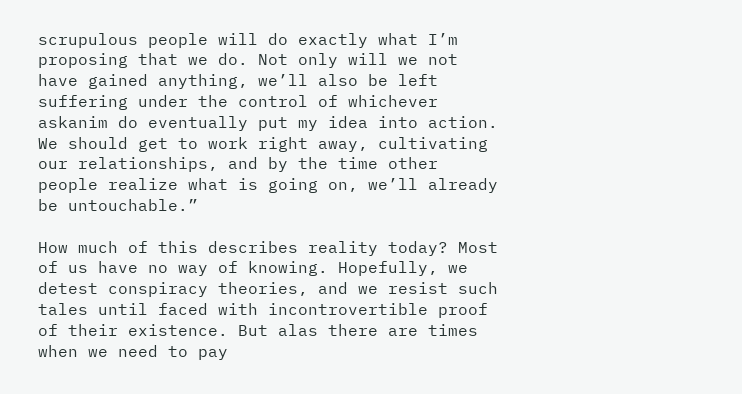scrupulous people will do exactly what I’m proposing that we do. Not only will we not have gained anything, we’ll also be left suffering under the control of whichever askanim do eventually put my idea into action. We should get to work right away, cultivating our relationships, and by the time other people realize what is going on, we’ll already be untouchable.”

How much of this describes reality today? Most of us have no way of knowing. Hopefully, we detest conspiracy theories, and we resist such tales until faced with incontrovertible proof of their existence. But alas there are times when we need to pay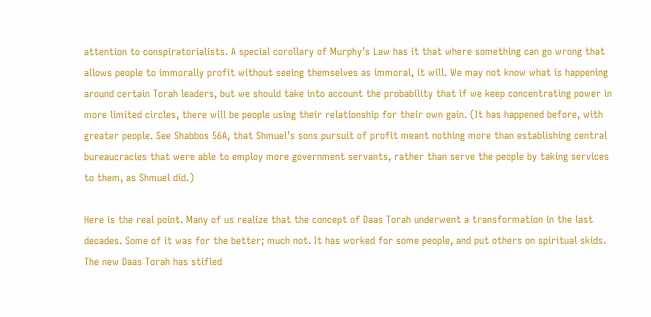attention to conspiratorialists. A special corollary of Murphy’s Law has it that where something can go wrong that allows people to immorally profit without seeing themselves as immoral, it will. We may not know what is happening around certain Torah leaders, but we should take into account the probability that if we keep concentrating power in more limited circles, there will be people using their relationship for their own gain. (It has happened before, with greater people. See Shabbos 56A, that Shmuel’s sons pursuit of profit meant nothing more than establishing central bureaucracies that were able to employ more government servants, rather than serve the people by taking services to them, as Shmuel did.)

Here is the real point. Many of us realize that the concept of Daas Torah underwent a transformation in the last decades. Some of it was for the better; much not. It has worked for some people, and put others on spiritual skids. The new Daas Torah has stifled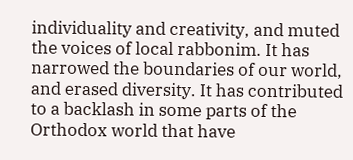individuality and creativity, and muted the voices of local rabbonim. It has narrowed the boundaries of our world, and erased diversity. It has contributed to a backlash in some parts of the Orthodox world that have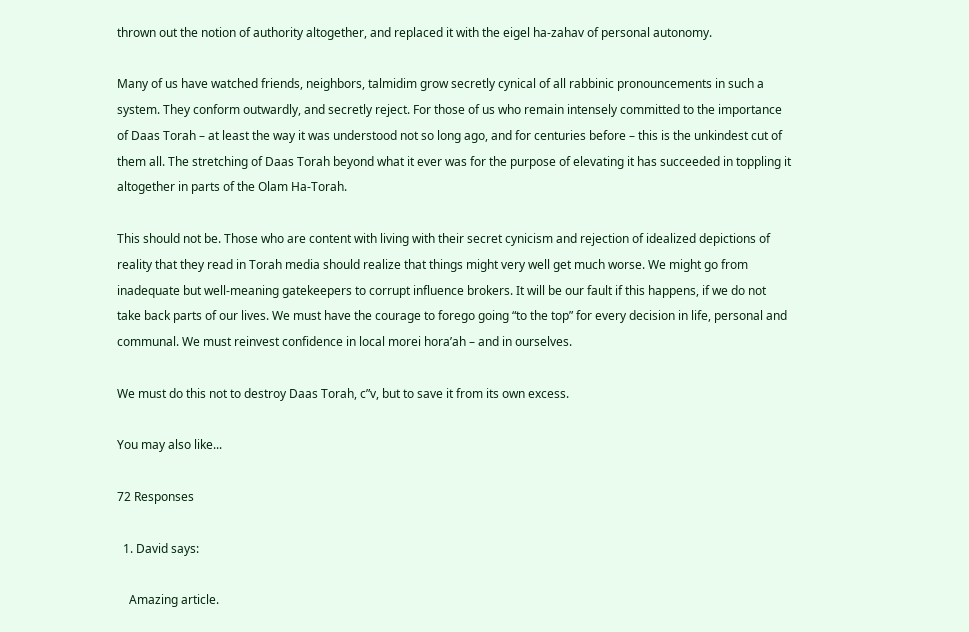thrown out the notion of authority altogether, and replaced it with the eigel ha-zahav of personal autonomy.

Many of us have watched friends, neighbors, talmidim grow secretly cynical of all rabbinic pronouncements in such a system. They conform outwardly, and secretly reject. For those of us who remain intensely committed to the importance of Daas Torah – at least the way it was understood not so long ago, and for centuries before – this is the unkindest cut of them all. The stretching of Daas Torah beyond what it ever was for the purpose of elevating it has succeeded in toppling it altogether in parts of the Olam Ha-Torah.

This should not be. Those who are content with living with their secret cynicism and rejection of idealized depictions of reality that they read in Torah media should realize that things might very well get much worse. We might go from inadequate but well-meaning gatekeepers to corrupt influence brokers. It will be our fault if this happens, if we do not take back parts of our lives. We must have the courage to forego going “to the top” for every decision in life, personal and communal. We must reinvest confidence in local morei hora’ah – and in ourselves.

We must do this not to destroy Daas Torah, c”v, but to save it from its own excess.

You may also like...

72 Responses

  1. David says:

    Amazing article.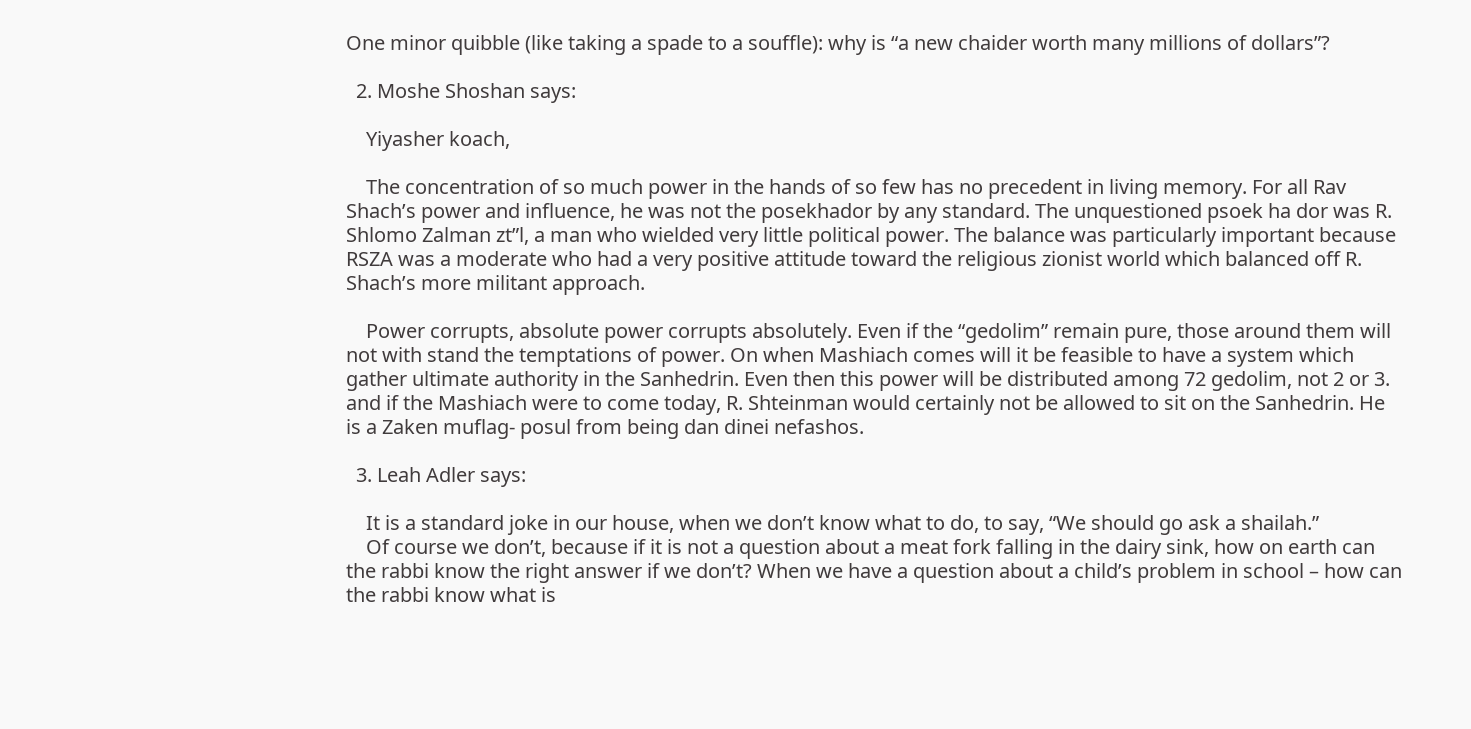One minor quibble (like taking a spade to a souffle): why is “a new chaider worth many millions of dollars”?

  2. Moshe Shoshan says:

    Yiyasher koach,

    The concentration of so much power in the hands of so few has no precedent in living memory. For all Rav Shach’s power and influence, he was not the posekhador by any standard. The unquestioned psoek ha dor was R. Shlomo Zalman zt”l, a man who wielded very little political power. The balance was particularly important because RSZA was a moderate who had a very positive attitude toward the religious zionist world which balanced off R. Shach’s more militant approach.

    Power corrupts, absolute power corrupts absolutely. Even if the “gedolim” remain pure, those around them will not with stand the temptations of power. On when Mashiach comes will it be feasible to have a system which gather ultimate authority in the Sanhedrin. Even then this power will be distributed among 72 gedolim, not 2 or 3. and if the Mashiach were to come today, R. Shteinman would certainly not be allowed to sit on the Sanhedrin. He is a Zaken muflag- posul from being dan dinei nefashos.

  3. Leah Adler says:

    It is a standard joke in our house, when we don’t know what to do, to say, “We should go ask a shailah.”
    Of course we don’t, because if it is not a question about a meat fork falling in the dairy sink, how on earth can the rabbi know the right answer if we don’t? When we have a question about a child’s problem in school – how can the rabbi know what is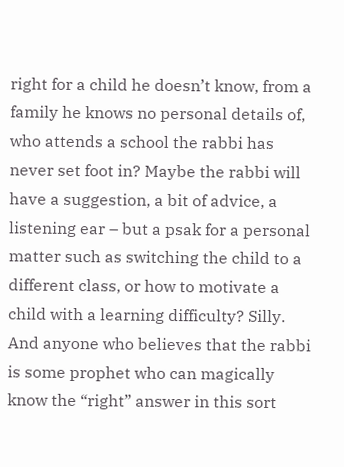right for a child he doesn’t know, from a family he knows no personal details of, who attends a school the rabbi has never set foot in? Maybe the rabbi will have a suggestion, a bit of advice, a listening ear – but a psak for a personal matter such as switching the child to a different class, or how to motivate a child with a learning difficulty? Silly. And anyone who believes that the rabbi is some prophet who can magically know the “right” answer in this sort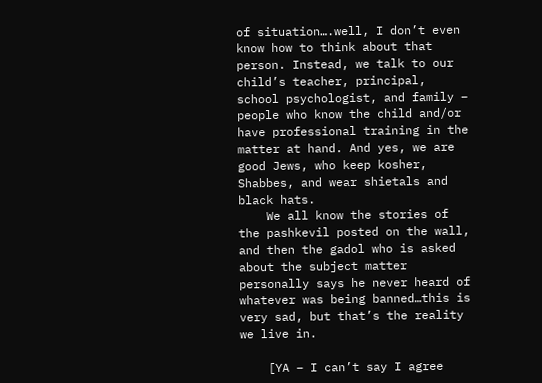of situation….well, I don’t even know how to think about that person. Instead, we talk to our child’s teacher, principal, school psychologist, and family – people who know the child and/or have professional training in the matter at hand. And yes, we are good Jews, who keep kosher, Shabbes, and wear shietals and black hats.
    We all know the stories of the pashkevil posted on the wall, and then the gadol who is asked about the subject matter personally says he never heard of whatever was being banned…this is very sad, but that’s the reality we live in.

    [YA – I can’t say I agree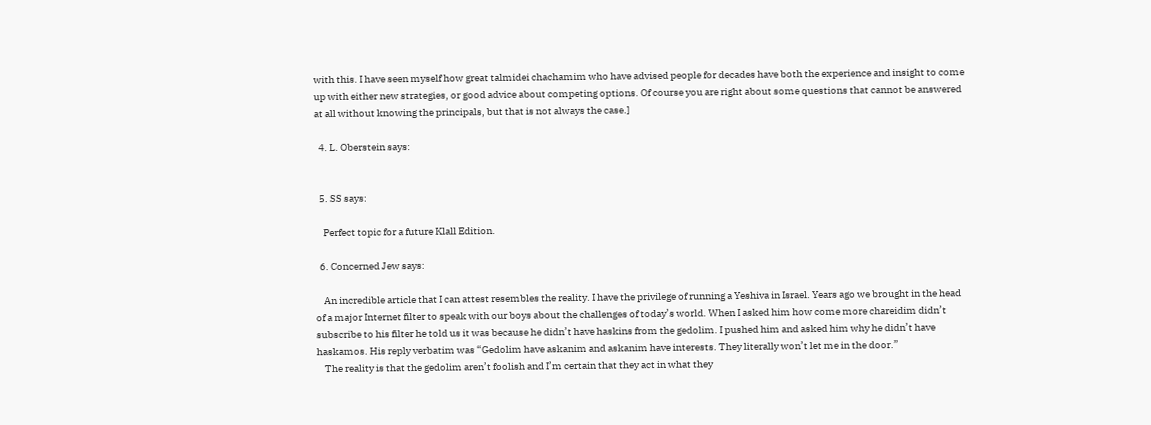with this. I have seen myself how great talmidei chachamim who have advised people for decades have both the experience and insight to come up with either new strategies, or good advice about competing options. Of course you are right about some questions that cannot be answered at all without knowing the principals, but that is not always the case.]

  4. L. Oberstein says:


  5. SS says:

    Perfect topic for a future Klall Edition.

  6. Concerned Jew says:

    An incredible article that I can attest resembles the reality. I have the privilege of running a Yeshiva in Israel. Years ago we brought in the head of a major Internet filter to speak with our boys about the challenges of today’s world. When I asked him how come more chareidim didn’t subscribe to his filter he told us it was because he didn’t have haskins from the gedolim. I pushed him and asked him why he didn’t have haskamos. His reply verbatim was “Gedolim have askanim and askanim have interests. They literally won’t let me in the door.”
    The reality is that the gedolim aren’t foolish and I’m certain that they act in what they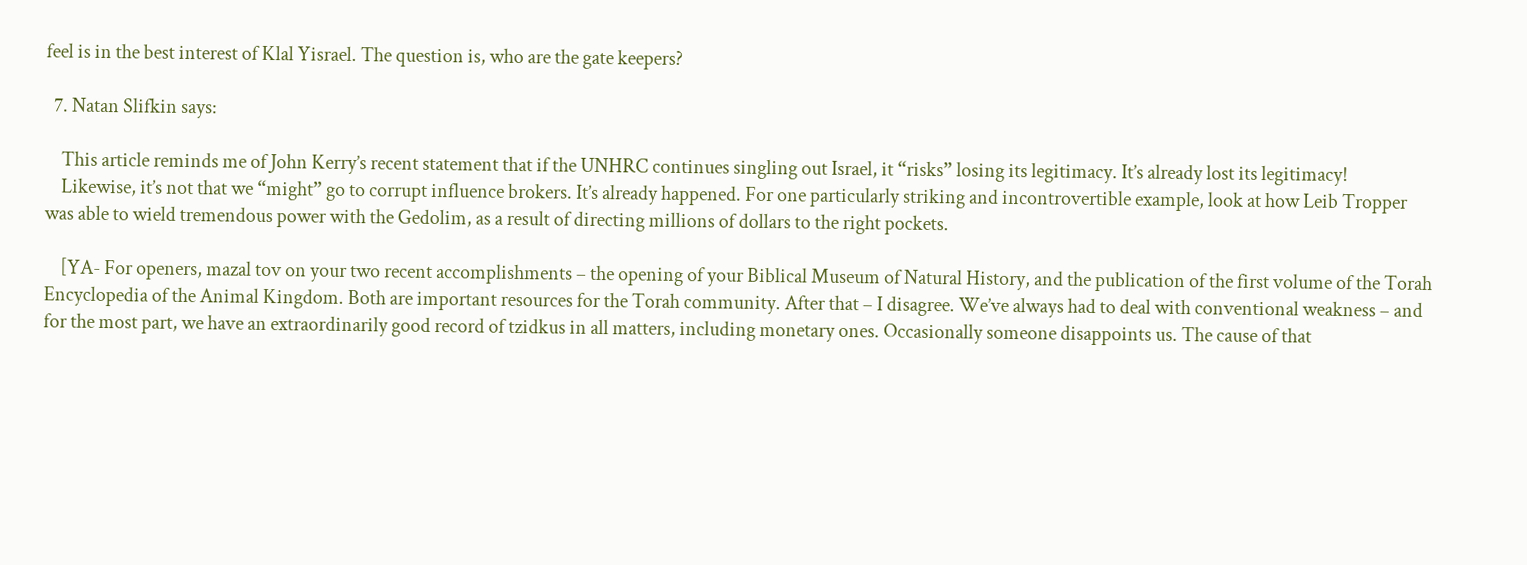feel is in the best interest of Klal Yisrael. The question is, who are the gate keepers?

  7. Natan Slifkin says:

    This article reminds me of John Kerry’s recent statement that if the UNHRC continues singling out Israel, it “risks” losing its legitimacy. It’s already lost its legitimacy!
    Likewise, it’s not that we “might” go to corrupt influence brokers. It’s already happened. For one particularly striking and incontrovertible example, look at how Leib Tropper was able to wield tremendous power with the Gedolim, as a result of directing millions of dollars to the right pockets.

    [YA- For openers, mazal tov on your two recent accomplishments – the opening of your Biblical Museum of Natural History, and the publication of the first volume of the Torah Encyclopedia of the Animal Kingdom. Both are important resources for the Torah community. After that – I disagree. We’ve always had to deal with conventional weakness – and for the most part, we have an extraordinarily good record of tzidkus in all matters, including monetary ones. Occasionally someone disappoints us. The cause of that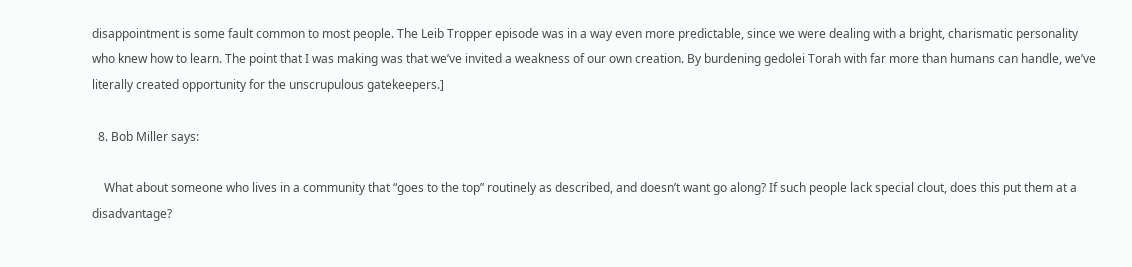disappointment is some fault common to most people. The Leib Tropper episode was in a way even more predictable, since we were dealing with a bright, charismatic personality who knew how to learn. The point that I was making was that we’ve invited a weakness of our own creation. By burdening gedolei Torah with far more than humans can handle, we’ve literally created opportunity for the unscrupulous gatekeepers.]

  8. Bob Miller says:

    What about someone who lives in a community that “goes to the top” routinely as described, and doesn’t want go along? If such people lack special clout, does this put them at a disadvantage?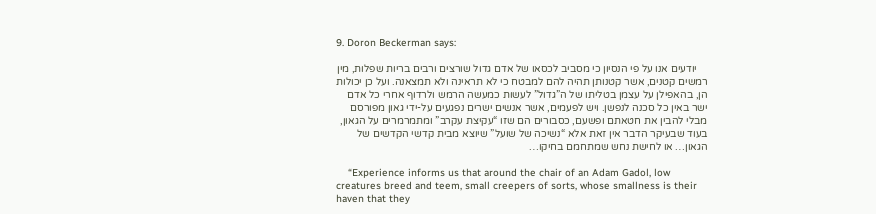9. Doron Beckerman says:

    יודעים אנו על פי הנסיון כי מסביב לכסאו של אדם גדול שורצים ורבים בריות שפלות, מין רמשים קטנים, אשר קטנותן תהיה להם למבטח כי לא תראינה ולא תמצאנה. ועל כן יכולות הן, בהאפילן על עצמן בטליתו של ה”גדול” לעשות כמעשה הרמש ולרדוף אחרי כל אדם ישר באין כל סכנה לנפשן. ויש לפעמים, אשר אנשים ישרים נפגעים על-ידי גאון מפורסם מבלי להבין את חטאתם ופשעם, כסבורים הם שזו “עקיצת עקרב” ומתמרמרים על הגאון, בעוד שבעיקר הדבר אין זאת אלא “נשיכה של שועל” שיוצא מבית קדשי הקדשים של הגאון… או לחישת נחש שמתחמם בחיקו…

    “Experience informs us that around the chair of an Adam Gadol, low creatures breed and teem, small creepers of sorts, whose smallness is their haven that they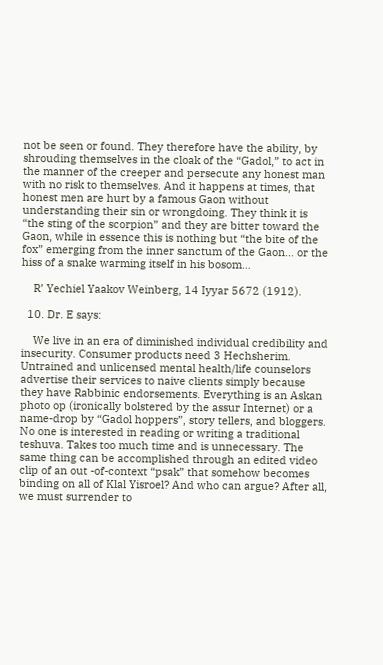not be seen or found. They therefore have the ability, by shrouding themselves in the cloak of the “Gadol,” to act in the manner of the creeper and persecute any honest man with no risk to themselves. And it happens at times, that honest men are hurt by a famous Gaon without understanding their sin or wrongdoing. They think it is “the sting of the scorpion” and they are bitter toward the Gaon, while in essence this is nothing but “the bite of the fox” emerging from the inner sanctum of the Gaon… or the hiss of a snake warming itself in his bosom…

    R’ Yechiel Yaakov Weinberg, 14 Iyyar 5672 (1912).

  10. Dr. E says:

    We live in an era of diminished individual credibility and insecurity. Consumer products need 3 Hechsherim. Untrained and unlicensed mental health/life counselors advertise their services to naive clients simply because they have Rabbinic endorsements. Everything is an Askan photo op (ironically bolstered by the assur Internet) or a name-drop by “Gadol hoppers”, story tellers, and bloggers. No one is interested in reading or writing a traditional teshuva. Takes too much time and is unnecessary. The same thing can be accomplished through an edited video clip of an out -of-context “psak” that somehow becomes binding on all of Klal Yisroel? And who can argue? After all, we must surrender to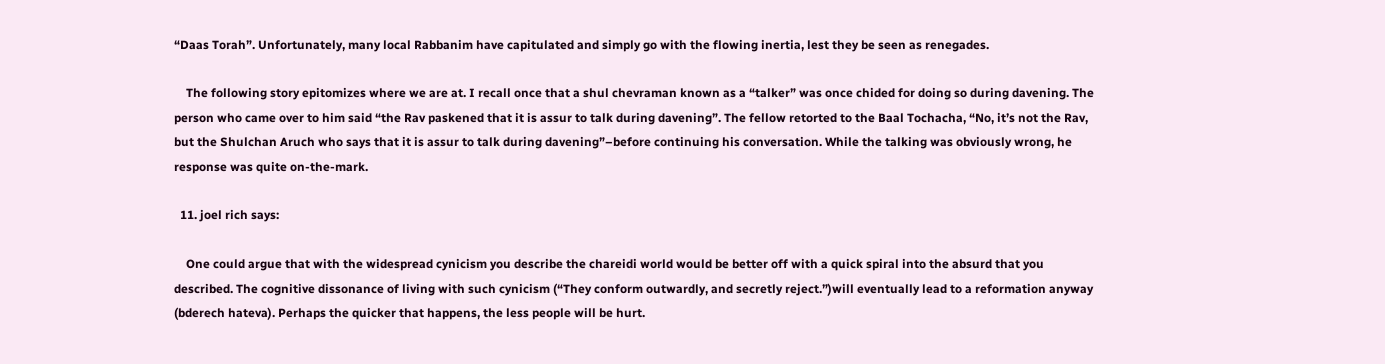“Daas Torah”. Unfortunately, many local Rabbanim have capitulated and simply go with the flowing inertia, lest they be seen as renegades.

    The following story epitomizes where we are at. I recall once that a shul chevraman known as a “talker” was once chided for doing so during davening. The person who came over to him said “the Rav paskened that it is assur to talk during davening”. The fellow retorted to the Baal Tochacha, “No, it’s not the Rav, but the Shulchan Aruch who says that it is assur to talk during davening”–before continuing his conversation. While the talking was obviously wrong, he response was quite on-the-mark.

  11. joel rich says:

    One could argue that with the widespread cynicism you describe the chareidi world would be better off with a quick spiral into the absurd that you described. The cognitive dissonance of living with such cynicism (“They conform outwardly, and secretly reject.”)will eventually lead to a reformation anyway (bderech hateva). Perhaps the quicker that happens, the less people will be hurt.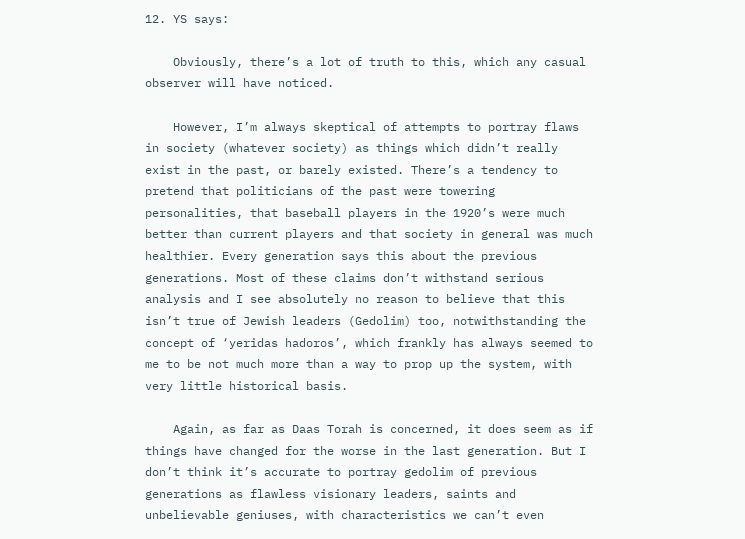12. YS says:

    Obviously, there’s a lot of truth to this, which any casual observer will have noticed.

    However, I’m always skeptical of attempts to portray flaws in society (whatever society) as things which didn’t really exist in the past, or barely existed. There’s a tendency to pretend that politicians of the past were towering personalities, that baseball players in the 1920’s were much better than current players and that society in general was much healthier. Every generation says this about the previous generations. Most of these claims don’t withstand serious analysis and I see absolutely no reason to believe that this isn’t true of Jewish leaders (Gedolim) too, notwithstanding the concept of ‘yeridas hadoros’, which frankly has always seemed to me to be not much more than a way to prop up the system, with very little historical basis.

    Again, as far as Daas Torah is concerned, it does seem as if things have changed for the worse in the last generation. But I don’t think it’s accurate to portray gedolim of previous generations as flawless visionary leaders, saints and unbelievable geniuses, with characteristics we can’t even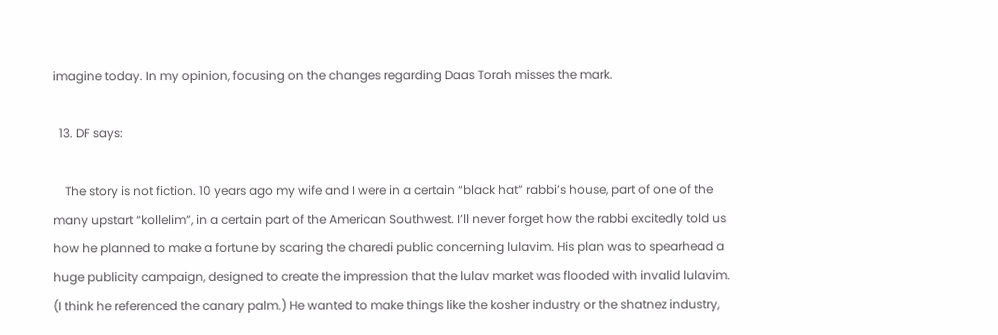imagine today. In my opinion, focusing on the changes regarding Daas Torah misses the mark.

  13. DF says:

    The story is not fiction. 10 years ago my wife and I were in a certain “black hat” rabbi’s house, part of one of the many upstart “kollelim”, in a certain part of the American Southwest. I’ll never forget how the rabbi excitedly told us how he planned to make a fortune by scaring the charedi public concerning lulavim. His plan was to spearhead a huge publicity campaign, designed to create the impression that the lulav market was flooded with invalid lulavim. (I think he referenced the canary palm.) He wanted to make things like the kosher industry or the shatnez industry,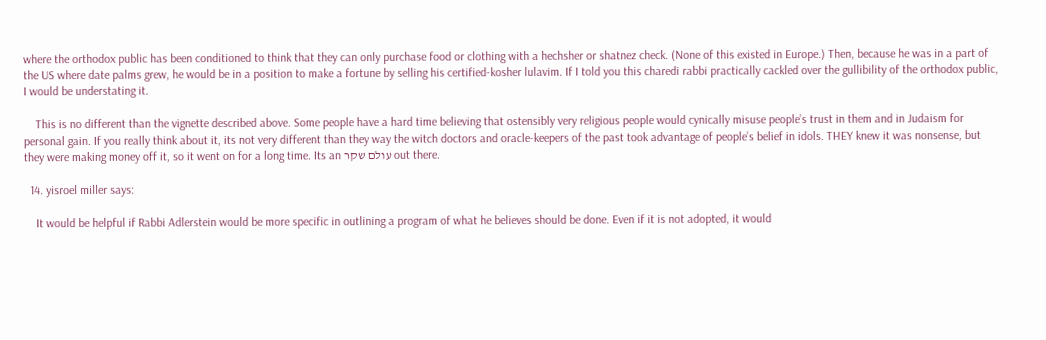where the orthodox public has been conditioned to think that they can only purchase food or clothing with a hechsher or shatnez check. (None of this existed in Europe.) Then, because he was in a part of the US where date palms grew, he would be in a position to make a fortune by selling his certified-kosher lulavim. If I told you this charedi rabbi practically cackled over the gullibility of the orthodox public, I would be understating it.

    This is no different than the vignette described above. Some people have a hard time believing that ostensibly very religious people would cynically misuse people’s trust in them and in Judaism for personal gain. If you really think about it, its not very different than they way the witch doctors and oracle-keepers of the past took advantage of people’s belief in idols. THEY knew it was nonsense, but they were making money off it, so it went on for a long time. Its an עולם שקר out there.

  14. yisroel miller says:

    It would be helpful if Rabbi Adlerstein would be more specific in outlining a program of what he believes should be done. Even if it is not adopted, it would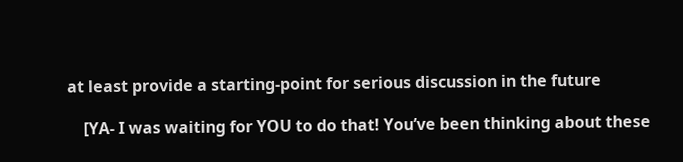at least provide a starting-point for serious discussion in the future

    [YA- I was waiting for YOU to do that! You’ve been thinking about these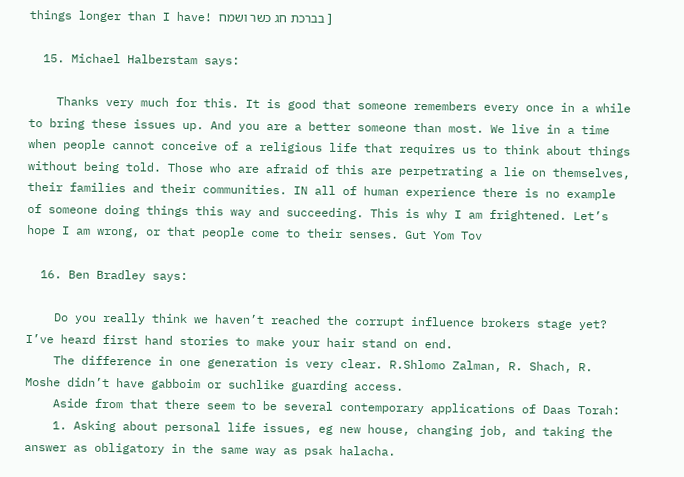things longer than I have! בברכת חג כשר ושמח ]

  15. Michael Halberstam says:

    Thanks very much for this. It is good that someone remembers every once in a while to bring these issues up. And you are a better someone than most. We live in a time when people cannot conceive of a religious life that requires us to think about things without being told. Those who are afraid of this are perpetrating a lie on themselves, their families and their communities. IN all of human experience there is no example of someone doing things this way and succeeding. This is why I am frightened. Let’s hope I am wrong, or that people come to their senses. Gut Yom Tov

  16. Ben Bradley says:

    Do you really think we haven’t reached the corrupt influence brokers stage yet? I’ve heard first hand stories to make your hair stand on end.
    The difference in one generation is very clear. R.Shlomo Zalman, R. Shach, R. Moshe didn’t have gabboim or suchlike guarding access.
    Aside from that there seem to be several contemporary applications of Daas Torah:
    1. Asking about personal life issues, eg new house, changing job, and taking the answer as obligatory in the same way as psak halacha.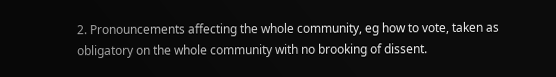2. Pronouncements affecting the whole community, eg how to vote, taken as obligatory on the whole community with no brooking of dissent.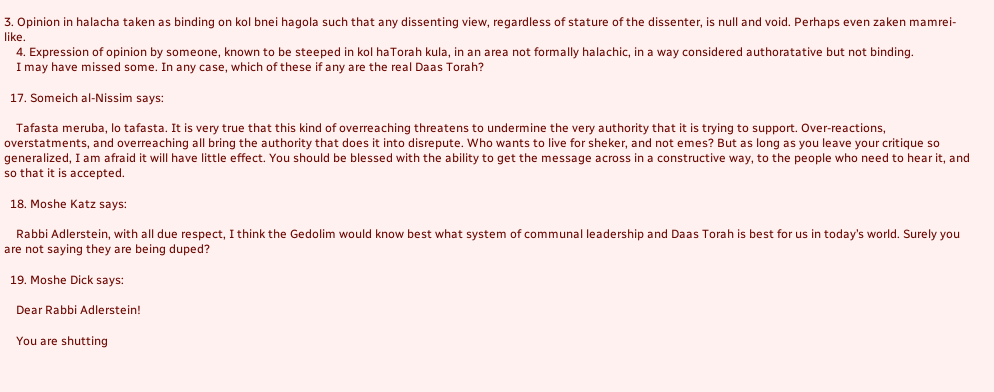3. Opinion in halacha taken as binding on kol bnei hagola such that any dissenting view, regardless of stature of the dissenter, is null and void. Perhaps even zaken mamrei-like.
    4. Expression of opinion by someone, known to be steeped in kol haTorah kula, in an area not formally halachic, in a way considered authoratative but not binding.
    I may have missed some. In any case, which of these if any are the real Daas Torah?

  17. Someich al-Nissim says:

    Tafasta meruba, lo tafasta. It is very true that this kind of overreaching threatens to undermine the very authority that it is trying to support. Over-reactions, overstatments, and overreaching all bring the authority that does it into disrepute. Who wants to live for sheker, and not emes? But as long as you leave your critique so generalized, I am afraid it will have little effect. You should be blessed with the ability to get the message across in a constructive way, to the people who need to hear it, and so that it is accepted.

  18. Moshe Katz says:

    Rabbi Adlerstein, with all due respect, I think the Gedolim would know best what system of communal leadership and Daas Torah is best for us in today’s world. Surely you are not saying they are being duped?

  19. Moshe Dick says:

    Dear Rabbi Adlerstein!

    You are shutting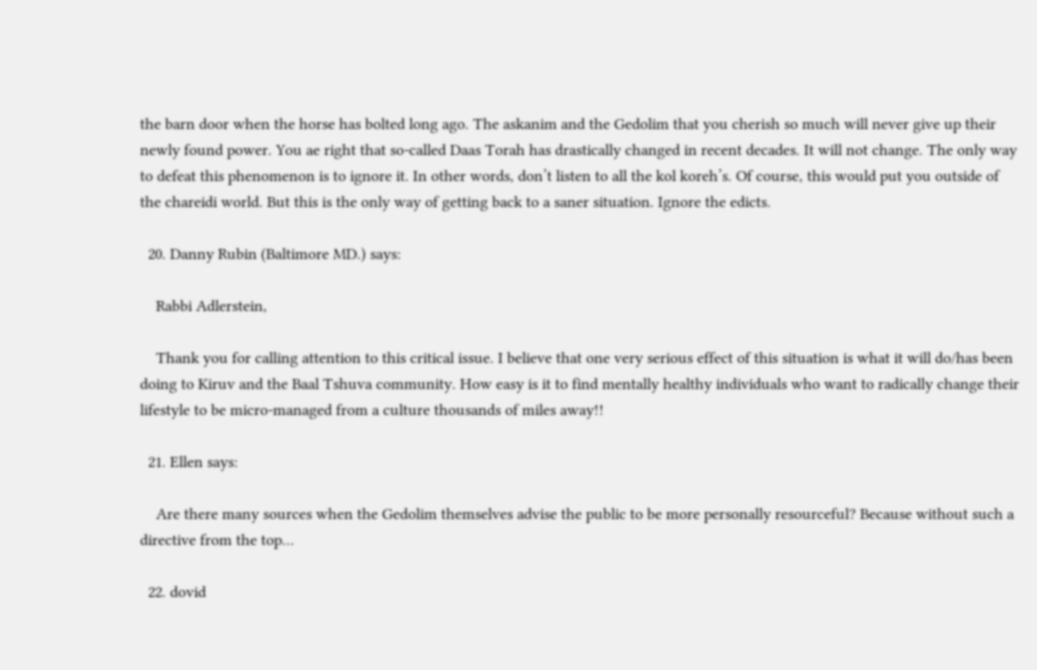the barn door when the horse has bolted long ago. The askanim and the Gedolim that you cherish so much will never give up their newly found power. You ae right that so-called Daas Torah has drastically changed in recent decades. It will not change. The only way to defeat this phenomenon is to ignore it. In other words, don’t listen to all the kol koreh’s. Of course, this would put you outside of the chareidi world. But this is the only way of getting back to a saner situation. Ignore the edicts.

  20. Danny Rubin (Baltimore MD.) says:

    Rabbi Adlerstein,

    Thank you for calling attention to this critical issue. I believe that one very serious effect of this situation is what it will do/has been doing to Kiruv and the Baal Tshuva community. How easy is it to find mentally healthy individuals who want to radically change their lifestyle to be micro-managed from a culture thousands of miles away!!

  21. Ellen says:

    Are there many sources when the Gedolim themselves advise the public to be more personally resourceful? Because without such a directive from the top…

  22. dovid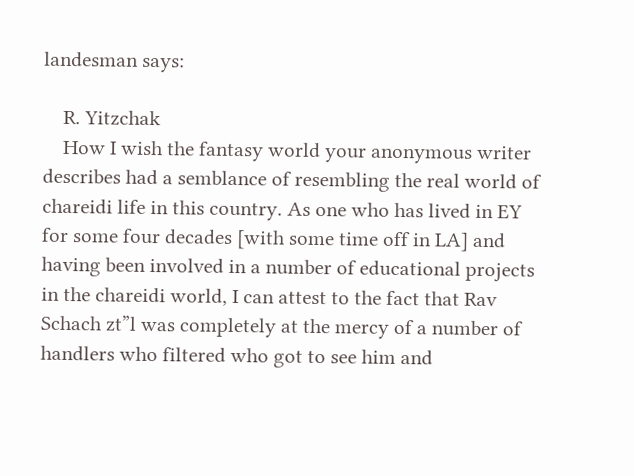landesman says:

    R. Yitzchak
    How I wish the fantasy world your anonymous writer describes had a semblance of resembling the real world of chareidi life in this country. As one who has lived in EY for some four decades [with some time off in LA] and having been involved in a number of educational projects in the chareidi world, I can attest to the fact that Rav Schach zt”l was completely at the mercy of a number of handlers who filtered who got to see him and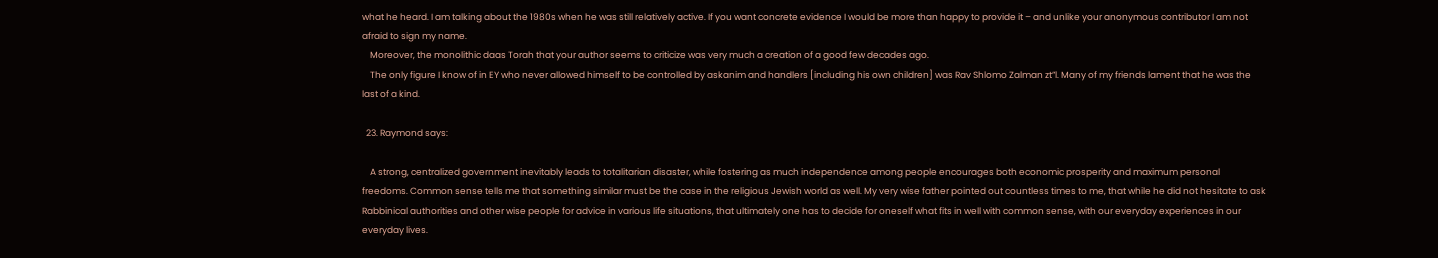what he heard. I am talking about the 1980s when he was still relatively active. If you want concrete evidence I would be more than happy to provide it – and unlike your anonymous contributor I am not afraid to sign my name.
    Moreover, the monolithic daas Torah that your author seems to criticize was very much a creation of a good few decades ago.
    The only figure I know of in EY who never allowed himself to be controlled by askanim and handlers [including his own children] was Rav Shlomo Zalman zt”l. Many of my friends lament that he was the last of a kind.

  23. Raymond says:

    A strong, centralized government inevitably leads to totalitarian disaster, while fostering as much independence among people encourages both economic prosperity and maximum personal freedoms. Common sense tells me that something similar must be the case in the religious Jewish world as well. My very wise father pointed out countless times to me, that while he did not hesitate to ask Rabbinical authorities and other wise people for advice in various life situations, that ultimately one has to decide for oneself what fits in well with common sense, with our everyday experiences in our everyday lives.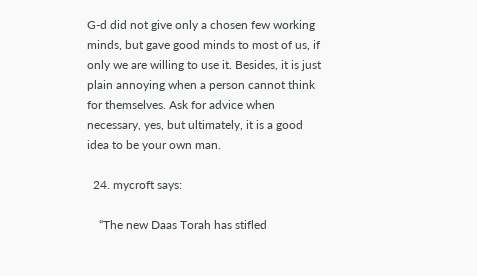G-d did not give only a chosen few working minds, but gave good minds to most of us, if only we are willing to use it. Besides, it is just plain annoying when a person cannot think for themselves. Ask for advice when necessary, yes, but ultimately, it is a good idea to be your own man.

  24. mycroft says:

    “The new Daas Torah has stifled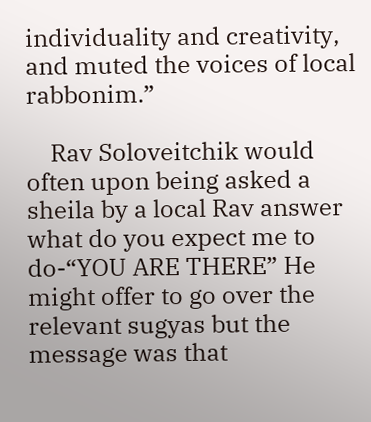individuality and creativity, and muted the voices of local rabbonim.”

    Rav Soloveitchik would often upon being asked a sheila by a local Rav answer what do you expect me to do-“YOU ARE THERE” He might offer to go over the relevant sugyas but the message was that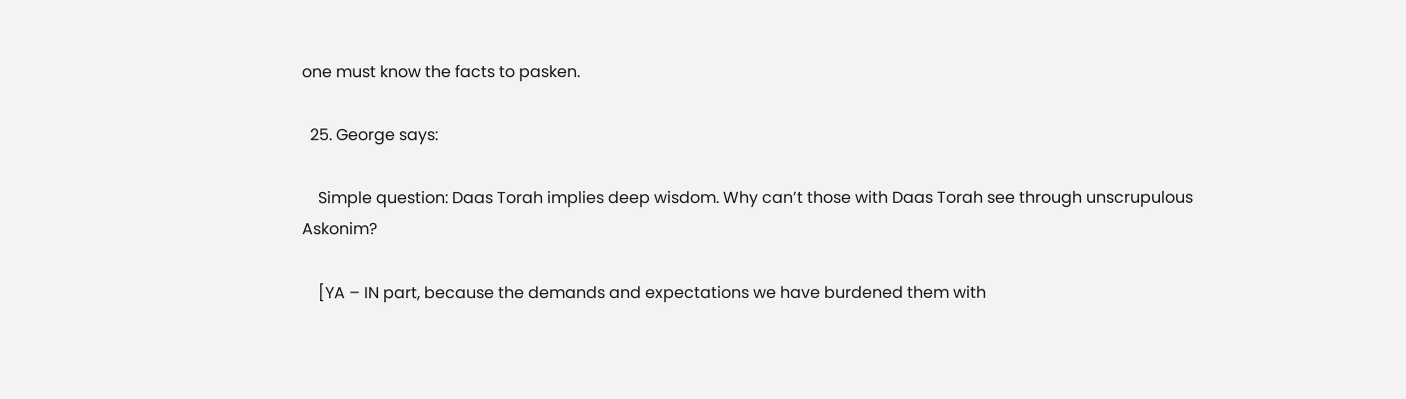one must know the facts to pasken.

  25. George says:

    Simple question: Daas Torah implies deep wisdom. Why can’t those with Daas Torah see through unscrupulous Askonim?

    [YA – IN part, because the demands and expectations we have burdened them with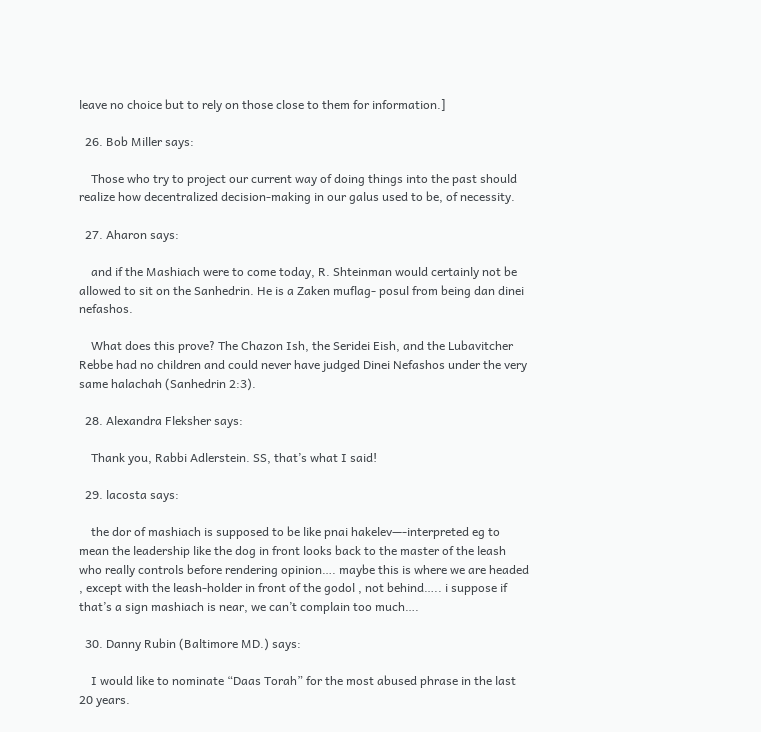leave no choice but to rely on those close to them for information.]

  26. Bob Miller says:

    Those who try to project our current way of doing things into the past should realize how decentralized decision-making in our galus used to be, of necessity.

  27. Aharon says:

    and if the Mashiach were to come today, R. Shteinman would certainly not be allowed to sit on the Sanhedrin. He is a Zaken muflag- posul from being dan dinei nefashos.

    What does this prove? The Chazon Ish, the Seridei Eish, and the Lubavitcher Rebbe had no children and could never have judged Dinei Nefashos under the very same halachah (Sanhedrin 2:3).

  28. Alexandra Fleksher says:

    Thank you, Rabbi Adlerstein. SS, that’s what I said!

  29. lacosta says:

    the dor of mashiach is supposed to be like pnai hakelev—-interpreted eg to mean the leadership like the dog in front looks back to the master of the leash who really controls before rendering opinion…. maybe this is where we are headed , except with the leash-holder in front of the godol , not behind….. i suppose if that’s a sign mashiach is near, we can’t complain too much….

  30. Danny Rubin (Baltimore MD.) says:

    I would like to nominate “Daas Torah” for the most abused phrase in the last 20 years.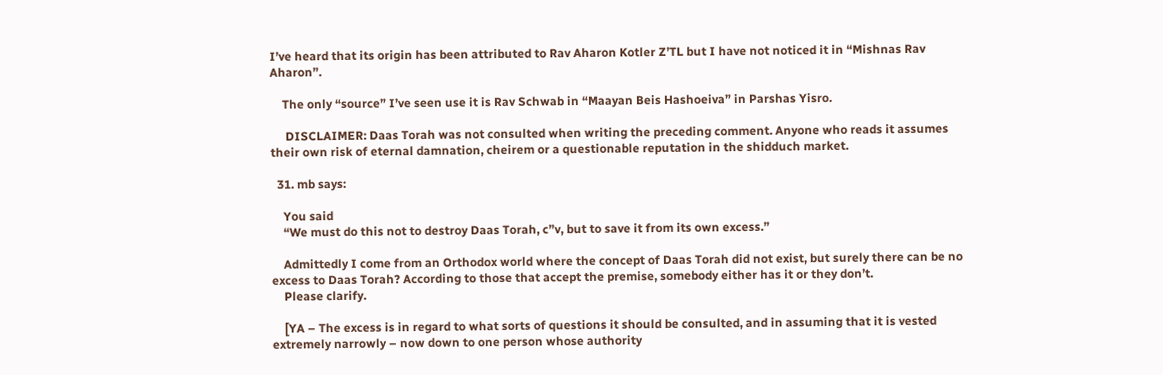I’ve heard that its origin has been attributed to Rav Aharon Kotler Z’TL but I have not noticed it in “Mishnas Rav Aharon”.

    The only “source” I’ve seen use it is Rav Schwab in “Maayan Beis Hashoeiva” in Parshas Yisro.

     DISCLAIMER: Daas Torah was not consulted when writing the preceding comment. Anyone who reads it assumes their own risk of eternal damnation, cheirem or a questionable reputation in the shidduch market.

  31. mb says:

    You said
    “We must do this not to destroy Daas Torah, c”v, but to save it from its own excess.”

    Admittedly I come from an Orthodox world where the concept of Daas Torah did not exist, but surely there can be no excess to Daas Torah? According to those that accept the premise, somebody either has it or they don’t.
    Please clarify.

    [YA – The excess is in regard to what sorts of questions it should be consulted, and in assuming that it is vested extremely narrowly – now down to one person whose authority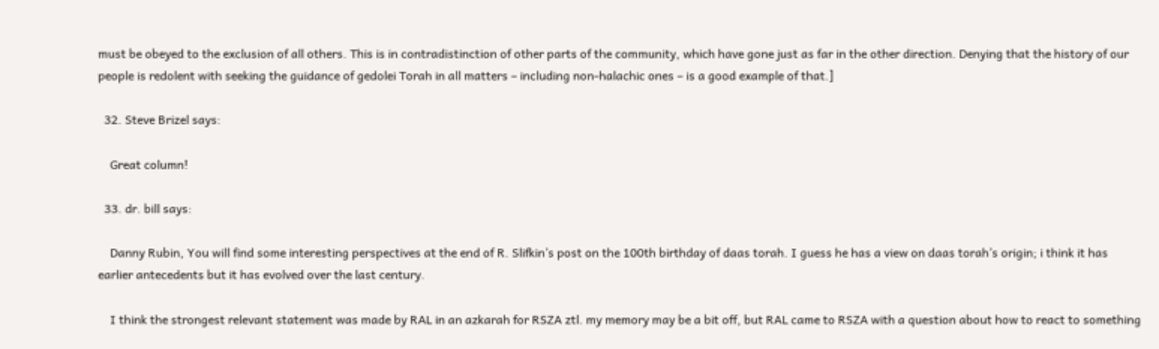must be obeyed to the exclusion of all others. This is in contradistinction of other parts of the community, which have gone just as far in the other direction. Denying that the history of our people is redolent with seeking the guidance of gedolei Torah in all matters – including non-halachic ones – is a good example of that.]

  32. Steve Brizel says:

    Great column!

  33. dr. bill says:

    Danny Rubin, You will find some interesting perspectives at the end of R. Slifkin’s post on the 100th birthday of daas torah. I guess he has a view on daas torah’s origin; i think it has earlier antecedents but it has evolved over the last century.

    I think the strongest relevant statement was made by RAL in an azkarah for RSZA ztl. my memory may be a bit off, but RAL came to RSZA with a question about how to react to something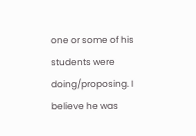one or some of his students were doing/proposing. I believe he was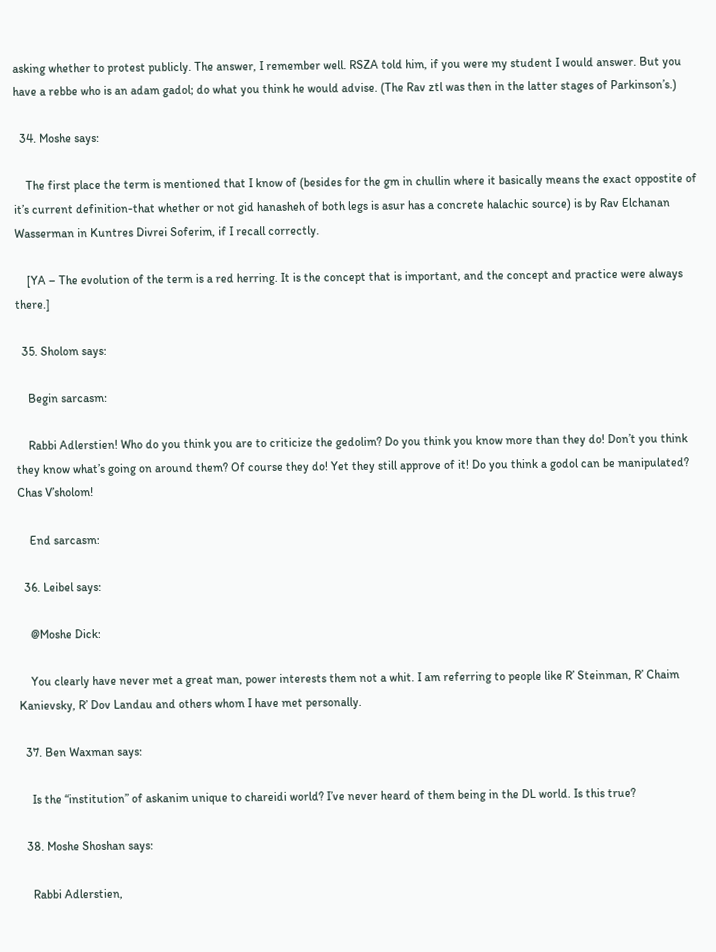asking whether to protest publicly. The answer, I remember well. RSZA told him, if you were my student I would answer. But you have a rebbe who is an adam gadol; do what you think he would advise. (The Rav ztl was then in the latter stages of Parkinson’s.)

  34. Moshe says:

    The first place the term is mentioned that I know of (besides for the gm in chullin where it basically means the exact oppostite of it’s current definition-that whether or not gid hanasheh of both legs is asur has a concrete halachic source) is by Rav Elchanan Wasserman in Kuntres Divrei Soferim, if I recall correctly.

    [YA – The evolution of the term is a red herring. It is the concept that is important, and the concept and practice were always there.]

  35. Sholom says:

    Begin sarcasm:

    Rabbi Adlerstien! Who do you think you are to criticize the gedolim? Do you think you know more than they do! Don’t you think they know what’s going on around them? Of course they do! Yet they still approve of it! Do you think a godol can be manipulated? Chas V’sholom!

    End sarcasm:

  36. Leibel says:

    @Moshe Dick:

    You clearly have never met a great man, power interests them not a whit. I am referring to people like R’ Steinman, R’ Chaim Kanievsky, R’ Dov Landau and others whom I have met personally.

  37. Ben Waxman says:

    Is the “institution” of askanim unique to chareidi world? I’ve never heard of them being in the DL world. Is this true?

  38. Moshe Shoshan says:

    Rabbi Adlerstien,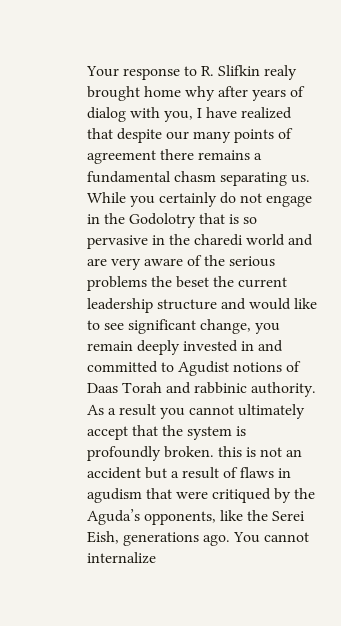Your response to R. Slifkin realy brought home why after years of dialog with you, I have realized that despite our many points of agreement there remains a fundamental chasm separating us. While you certainly do not engage in the Godolotry that is so pervasive in the charedi world and are very aware of the serious problems the beset the current leadership structure and would like to see significant change, you remain deeply invested in and committed to Agudist notions of Daas Torah and rabbinic authority. As a result you cannot ultimately accept that the system is profoundly broken. this is not an accident but a result of flaws in agudism that were critiqued by the Aguda’s opponents, like the Serei Eish, generations ago. You cannot internalize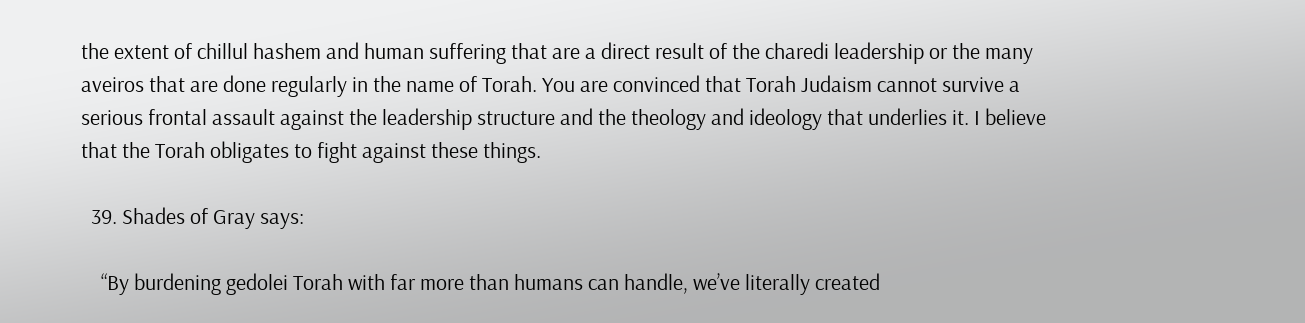the extent of chillul hashem and human suffering that are a direct result of the charedi leadership or the many aveiros that are done regularly in the name of Torah. You are convinced that Torah Judaism cannot survive a serious frontal assault against the leadership structure and the theology and ideology that underlies it. I believe that the Torah obligates to fight against these things.

  39. Shades of Gray says:

    “By burdening gedolei Torah with far more than humans can handle, we’ve literally created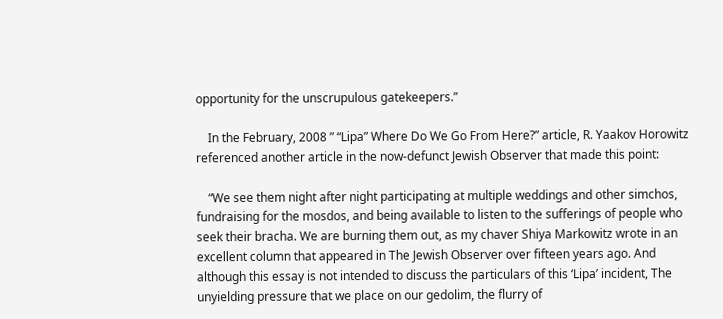opportunity for the unscrupulous gatekeepers.”

    In the February, 2008 ” “Lipa” Where Do We Go From Here?” article, R. Yaakov Horowitz referenced another article in the now-defunct Jewish Observer that made this point:

    “We see them night after night participating at multiple weddings and other simchos, fundraising for the mosdos, and being available to listen to the sufferings of people who seek their bracha. We are burning them out, as my chaver Shiya Markowitz wrote in an excellent column that appeared in The Jewish Observer over fifteen years ago. And although this essay is not intended to discuss the particulars of this ‘Lipa’ incident, The unyielding pressure that we place on our gedolim, the flurry of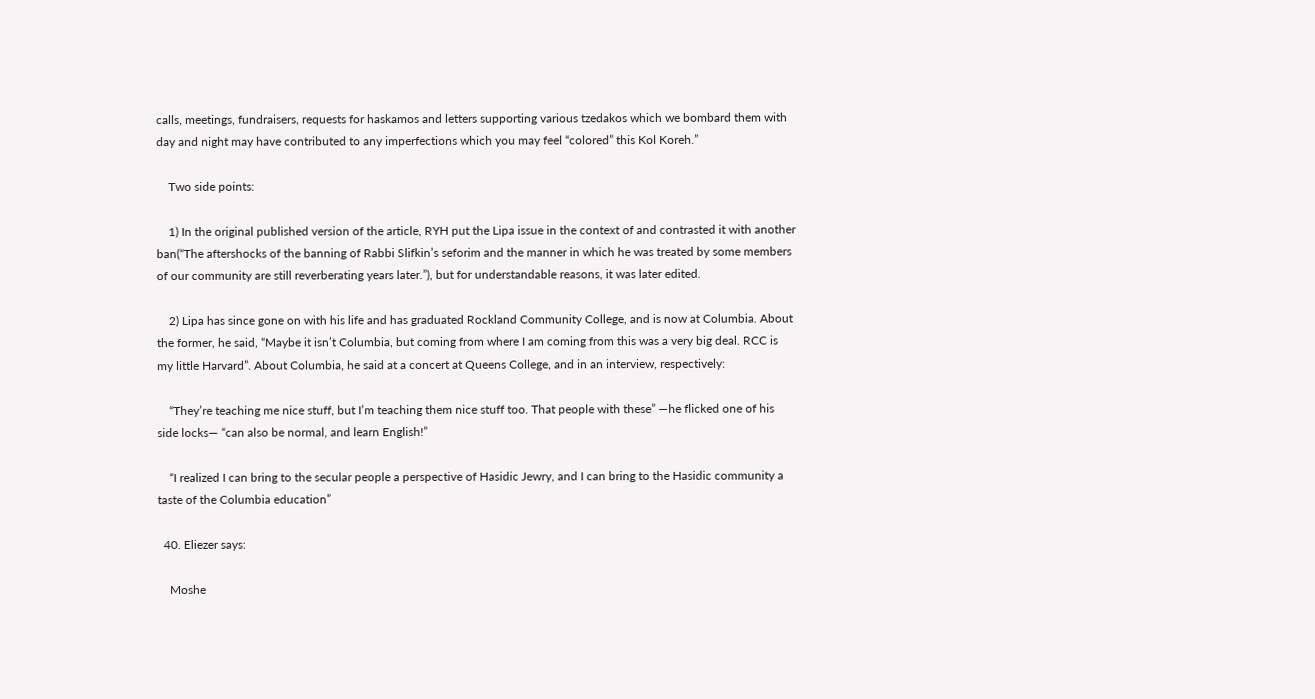calls, meetings, fundraisers, requests for haskamos and letters supporting various tzedakos which we bombard them with day and night may have contributed to any imperfections which you may feel “colored” this Kol Koreh.”

    Two side points:

    1) In the original published version of the article, RYH put the Lipa issue in the context of and contrasted it with another ban(“The aftershocks of the banning of Rabbi Slifkin’s seforim and the manner in which he was treated by some members of our community are still reverberating years later.”), but for understandable reasons, it was later edited.

    2) Lipa has since gone on with his life and has graduated Rockland Community College, and is now at Columbia. About the former, he said, “Maybe it isn’t Columbia, but coming from where I am coming from this was a very big deal. RCC is my little Harvard”. About Columbia, he said at a concert at Queens College, and in an interview, respectively:

    “They’re teaching me nice stuff, but I’m teaching them nice stuff too. That people with these” —he flicked one of his side locks— “can also be normal, and learn English!”

    “I realized I can bring to the secular people a perspective of Hasidic Jewry, and I can bring to the Hasidic community a taste of the Columbia education”

  40. Eliezer says:

    Moshe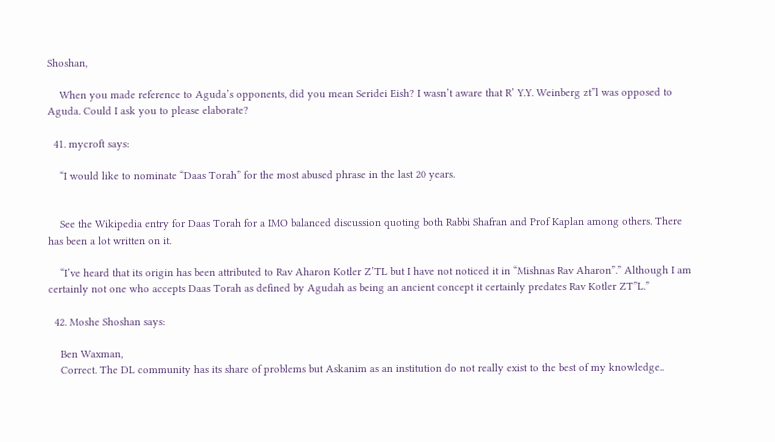Shoshan,

    When you made reference to Aguda’s opponents, did you mean Seridei Eish? I wasn’t aware that R’ Y.Y. Weinberg zt”l was opposed to Aguda. Could I ask you to please elaborate?

  41. mycroft says:

    “I would like to nominate “Daas Torah” for the most abused phrase in the last 20 years.


    See the Wikipedia entry for Daas Torah for a IMO balanced discussion quoting both Rabbi Shafran and Prof Kaplan among others. There has been a lot written on it.

    “I’ve heard that its origin has been attributed to Rav Aharon Kotler Z’TL but I have not noticed it in “Mishnas Rav Aharon”.” Although I am certainly not one who accepts Daas Torah as defined by Agudah as being an ancient concept it certainly predates Rav Kotler ZT”L.”

  42. Moshe Shoshan says:

    Ben Waxman,
    Correct. The DL community has its share of problems but Askanim as an institution do not really exist to the best of my knowledge..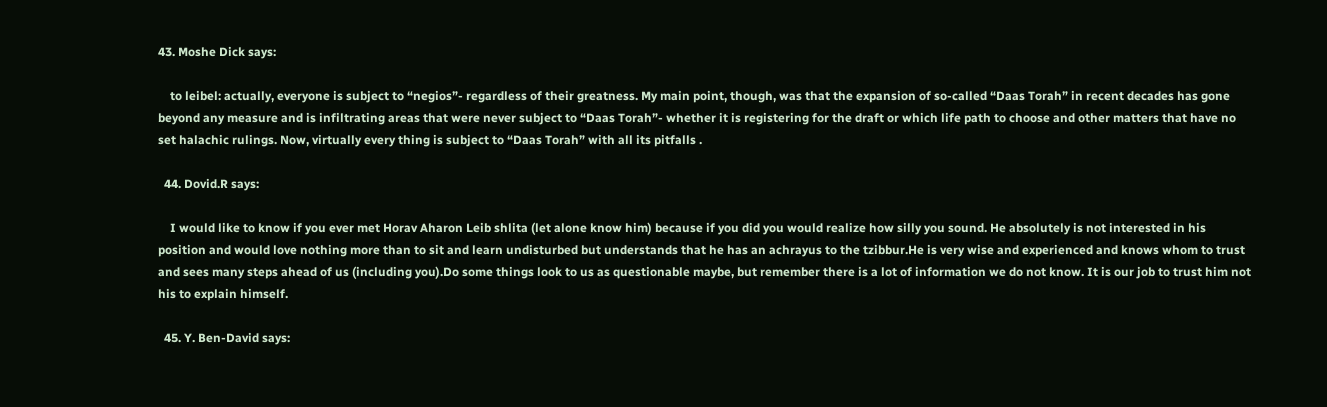43. Moshe Dick says:

    to leibel: actually, everyone is subject to “negios”- regardless of their greatness. My main point, though, was that the expansion of so-called “Daas Torah” in recent decades has gone beyond any measure and is infiltrating areas that were never subject to “Daas Torah”- whether it is registering for the draft or which life path to choose and other matters that have no set halachic rulings. Now, virtually every thing is subject to “Daas Torah” with all its pitfalls .

  44. Dovid.R says:

    I would like to know if you ever met Horav Aharon Leib shlita (let alone know him) because if you did you would realize how silly you sound. He absolutely is not interested in his position and would love nothing more than to sit and learn undisturbed but understands that he has an achrayus to the tzibbur.He is very wise and experienced and knows whom to trust and sees many steps ahead of us (including you).Do some things look to us as questionable maybe, but remember there is a lot of information we do not know. It is our job to trust him not his to explain himself.

  45. Y. Ben-David says: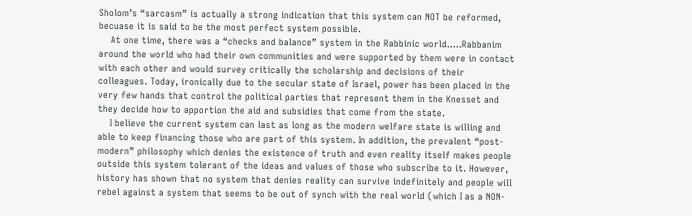Sholom’s “sarcasm” is actually a strong indication that this system can NOT be reformed, becuase it is said to be the most perfect system possible.
    At one time, there was a “checks and balance” system in the Rabbinic world…..Rabbanim around the world who had their own communities and were supported by them were in contact with each other and would survey critically the scholarship and decisions of their colleagues. Today, ironically due to the secular state of Israel, power has been placed in the very few hands that control the political parties that represent them in the Knesset and they decide how to apportion the aid and subsidies that come from the state.
    I believe the current system can last as long as the modern welfare state is willing and able to keep financing those who are part of this system. In addition, the prevalent “post-modern” philosophy which denies the existence of truth and even reality itself makes people outside this system tolerant of the ideas and values of those who subscribe to it. However, history has shown that no system that denies reality can survive indefinitely and people will rebel against a system that seems to be out of synch with the real world (which I as a NON-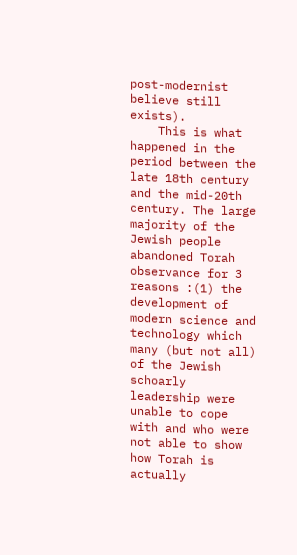post-modernist believe still exists).
    This is what happened in the period between the late 18th century and the mid-20th century. The large majority of the Jewish people abandoned Torah observance for 3 reasons :(1) the development of modern science and technology which many (but not all) of the Jewish schoarly leadership were unable to cope with and who were not able to show how Torah is actually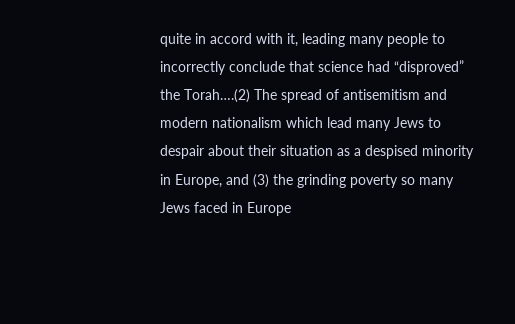quite in accord with it, leading many people to incorrectly conclude that science had “disproved” the Torah….(2) The spread of antisemitism and modern nationalism which lead many Jews to despair about their situation as a despised minority in Europe, and (3) the grinding poverty so many Jews faced in Europe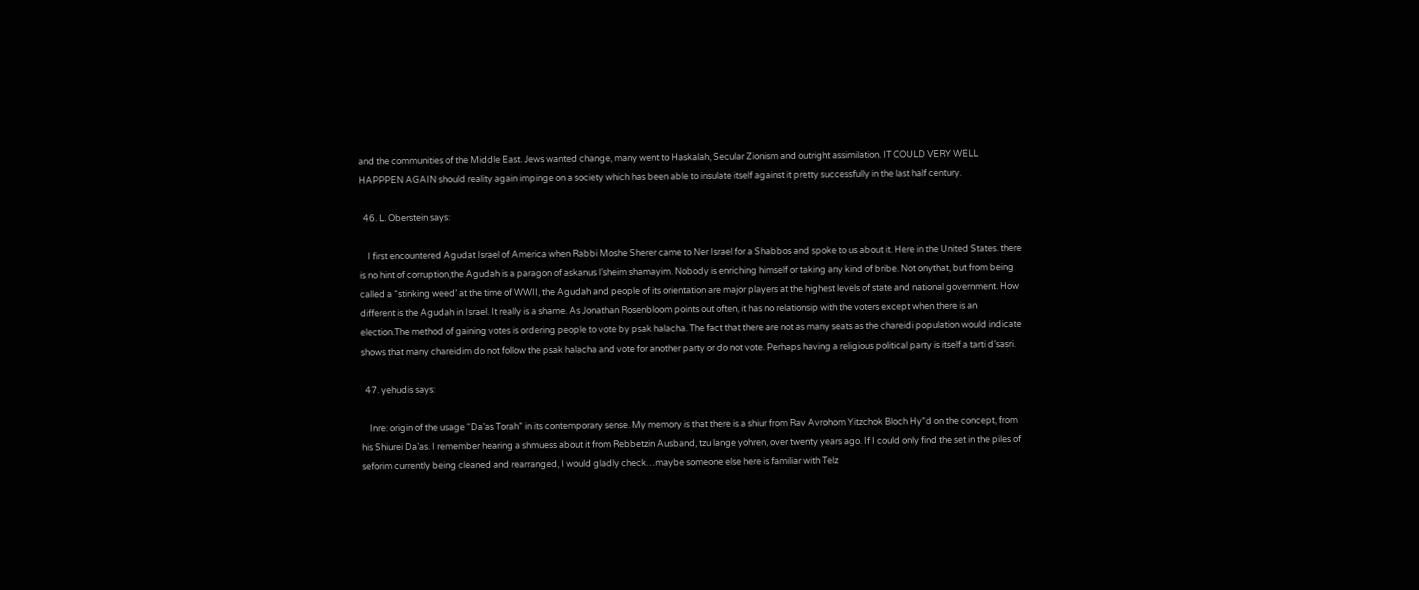and the communities of the Middle East. Jews wanted change, many went to Haskalah, Secular Zionism and outright assimilation. IT COULD VERY WELL HAPPPEN AGAIN should reality again impinge on a society which has been able to insulate itself against it pretty successfully in the last half century.

  46. L. Oberstein says:

    I first encountered Agudat Israel of America when Rabbi Moshe Sherer came to Ner Israel for a Shabbos and spoke to us about it. Here in the United States. there is no hint of corruption,the Agudah is a paragon of askanus l’sheim shamayim. Nobody is enriching himself or taking any kind of bribe. Not onythat, but from being called a “stinking weed’ at the time of WWII, the Agudah and people of its orientation are major players at the highest levels of state and national government. How different is the Agudah in Israel. It really is a shame. As Jonathan Rosenbloom points out often, it has no relationsip with the voters except when there is an election.The method of gaining votes is ordering people to vote by psak halacha. The fact that there are not as many seats as the chareidi population would indicate shows that many chareidim do not follow the psak halacha and vote for another party or do not vote. Perhaps having a religious political party is itself a tarti d’sasri.

  47. yehudis says:

    Inre: origin of the usage “Da’as Torah” in its contemporary sense. My memory is that there is a shiur from Rav Avrohom Yitzchok Bloch Hy”d on the concept, from his Shiurei Da’as. I remember hearing a shmuess about it from Rebbetzin Ausband, tzu lange yohren, over twenty years ago. If I could only find the set in the piles of seforim currently being cleaned and rearranged, I would gladly check…maybe someone else here is familiar with Telz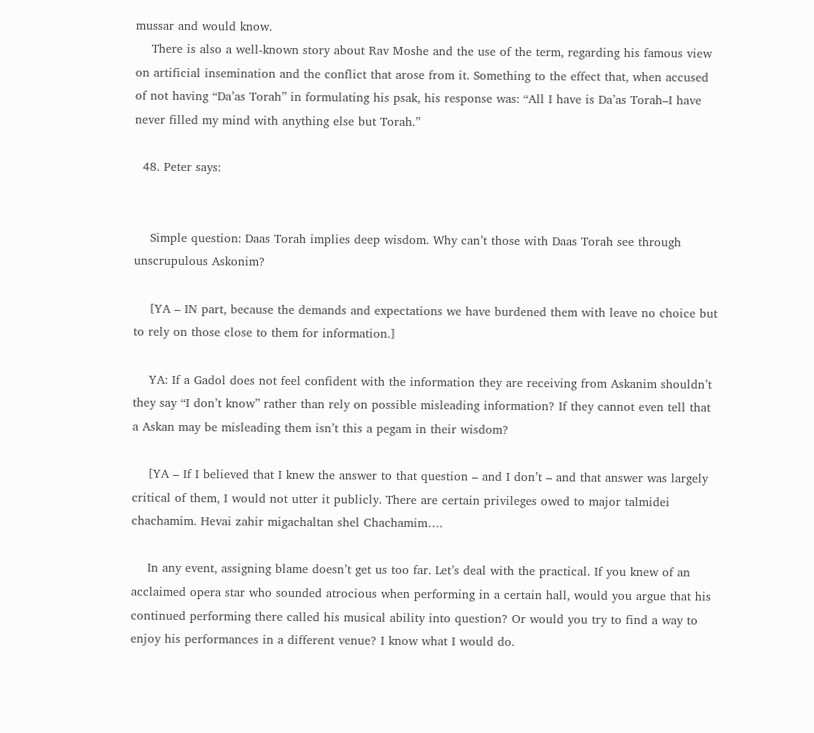mussar and would know.
    There is also a well-known story about Rav Moshe and the use of the term, regarding his famous view on artificial insemination and the conflict that arose from it. Something to the effect that, when accused of not having “Da’as Torah” in formulating his psak, his response was: “All I have is Da’as Torah–I have never filled my mind with anything else but Torah.”

  48. Peter says:


    Simple question: Daas Torah implies deep wisdom. Why can’t those with Daas Torah see through unscrupulous Askonim?

    [YA – IN part, because the demands and expectations we have burdened them with leave no choice but to rely on those close to them for information.]

    YA: If a Gadol does not feel confident with the information they are receiving from Askanim shouldn’t they say “I don’t know” rather than rely on possible misleading information? If they cannot even tell that a Askan may be misleading them isn’t this a pegam in their wisdom?

    [YA – If I believed that I knew the answer to that question – and I don’t – and that answer was largely critical of them, I would not utter it publicly. There are certain privileges owed to major talmidei chachamim. Hevai zahir migachaltan shel Chachamim….

    In any event, assigning blame doesn’t get us too far. Let’s deal with the practical. If you knew of an acclaimed opera star who sounded atrocious when performing in a certain hall, would you argue that his continued performing there called his musical ability into question? Or would you try to find a way to enjoy his performances in a different venue? I know what I would do.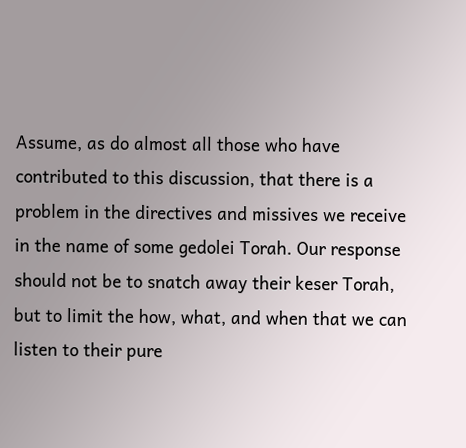Assume, as do almost all those who have contributed to this discussion, that there is a problem in the directives and missives we receive in the name of some gedolei Torah. Our response should not be to snatch away their keser Torah, but to limit the how, what, and when that we can listen to their pure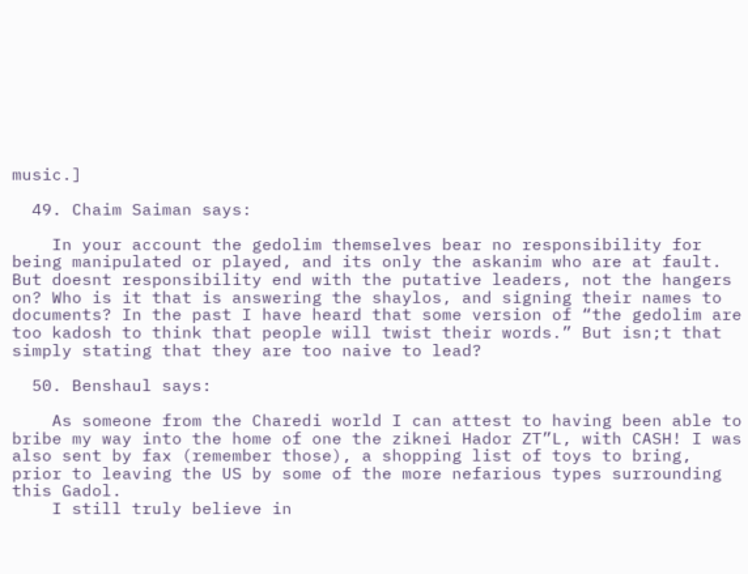music.]

  49. Chaim Saiman says:

    In your account the gedolim themselves bear no responsibility for being manipulated or played, and its only the askanim who are at fault. But doesnt responsibility end with the putative leaders, not the hangers on? Who is it that is answering the shaylos, and signing their names to documents? In the past I have heard that some version of “the gedolim are too kadosh to think that people will twist their words.” But isn;t that simply stating that they are too naive to lead?

  50. Benshaul says:

    As someone from the Charedi world I can attest to having been able to bribe my way into the home of one the ziknei Hador ZT”L, with CASH! I was also sent by fax (remember those), a shopping list of toys to bring, prior to leaving the US by some of the more nefarious types surrounding this Gadol.
    I still truly believe in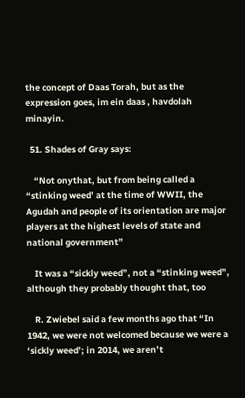the concept of Daas Torah, but as the expression goes, im ein daas , havdolah minayin.

  51. Shades of Gray says:

    “Not onythat, but from being called a “stinking weed’ at the time of WWII, the Agudah and people of its orientation are major players at the highest levels of state and national government”

    It was a “sickly weed”, not a “stinking weed”, although they probably thought that, too

    R. Zwiebel said a few months ago that “In 1942, we were not welcomed because we were a ‘sickly weed’; in 2014, we aren’t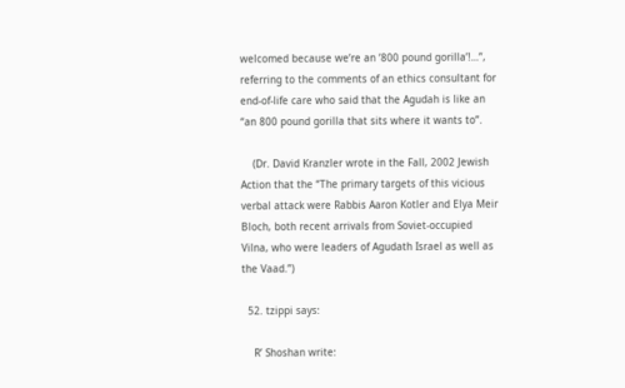welcomed because we’re an ’800 pound gorilla’!…”, referring to the comments of an ethics consultant for end-of-life care who said that the Agudah is like an “an 800 pound gorilla that sits where it wants to”.

    (Dr. David Kranzler wrote in the Fall, 2002 Jewish Action that the “The primary targets of this vicious verbal attack were Rabbis Aaron Kotler and Elya Meir Bloch, both recent arrivals from Soviet-occupied Vilna, who were leaders of Agudath Israel as well as the Vaad.”)

  52. tzippi says:

    R’ Shoshan write: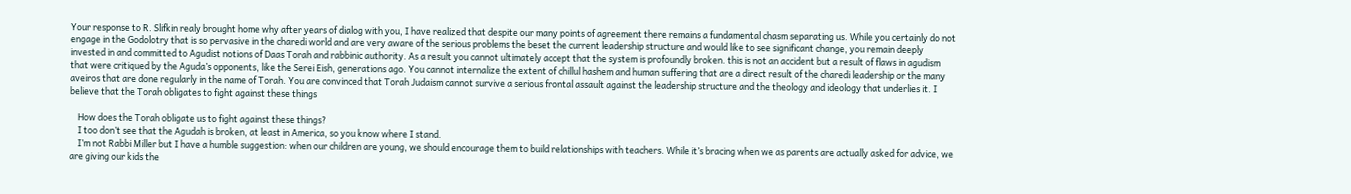Your response to R. Slifkin realy brought home why after years of dialog with you, I have realized that despite our many points of agreement there remains a fundamental chasm separating us. While you certainly do not engage in the Godolotry that is so pervasive in the charedi world and are very aware of the serious problems the beset the current leadership structure and would like to see significant change, you remain deeply invested in and committed to Agudist notions of Daas Torah and rabbinic authority. As a result you cannot ultimately accept that the system is profoundly broken. this is not an accident but a result of flaws in agudism that were critiqued by the Aguda’s opponents, like the Serei Eish, generations ago. You cannot internalize the extent of chillul hashem and human suffering that are a direct result of the charedi leadership or the many aveiros that are done regularly in the name of Torah. You are convinced that Torah Judaism cannot survive a serious frontal assault against the leadership structure and the theology and ideology that underlies it. I believe that the Torah obligates to fight against these things

    How does the Torah obligate us to fight against these things?
    I too don’t see that the Agudah is broken, at least in America, so you know where I stand.
    I’m not Rabbi Miller but I have a humble suggestion: when our children are young, we should encourage them to build relationships with teachers. While it’s bracing when we as parents are actually asked for advice, we are giving our kids the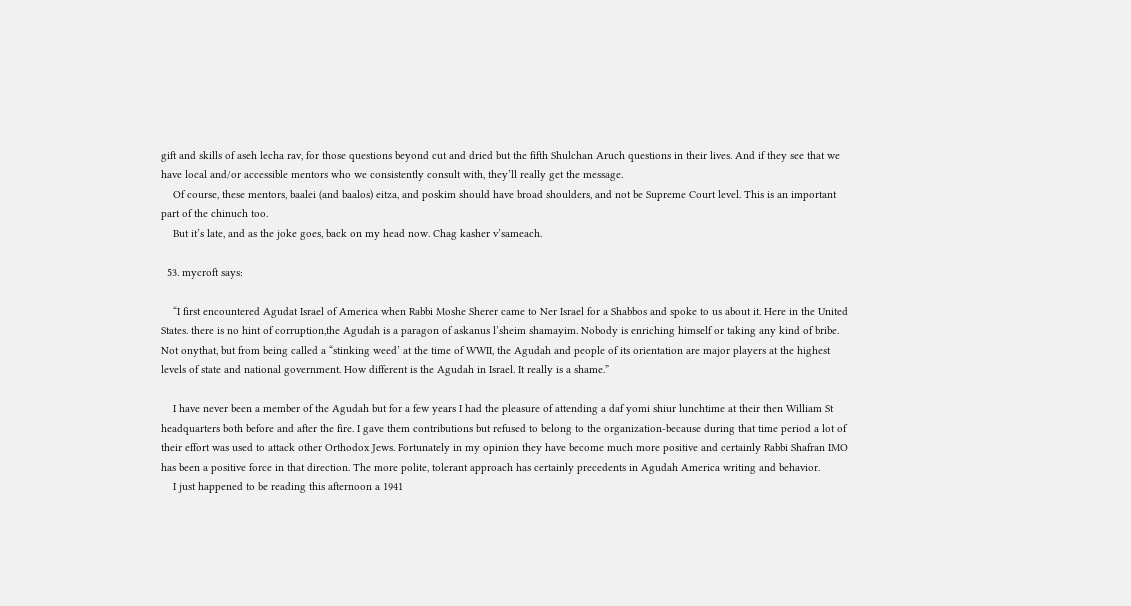gift and skills of aseh lecha rav, for those questions beyond cut and dried but the fifth Shulchan Aruch questions in their lives. And if they see that we have local and/or accessible mentors who we consistently consult with, they’ll really get the message.
    Of course, these mentors, baalei (and baalos) eitza, and poskim should have broad shoulders, and not be Supreme Court level. This is an important part of the chinuch too.
    But it’s late, and as the joke goes, back on my head now. Chag kasher v’sameach.

  53. mycroft says:

    “I first encountered Agudat Israel of America when Rabbi Moshe Sherer came to Ner Israel for a Shabbos and spoke to us about it. Here in the United States. there is no hint of corruption,the Agudah is a paragon of askanus l’sheim shamayim. Nobody is enriching himself or taking any kind of bribe. Not onythat, but from being called a “stinking weed’ at the time of WWII, the Agudah and people of its orientation are major players at the highest levels of state and national government. How different is the Agudah in Israel. It really is a shame.”

    I have never been a member of the Agudah but for a few years I had the pleasure of attending a daf yomi shiur lunchtime at their then William St headquarters both before and after the fire. I gave them contributions but refused to belong to the organization-because during that time period a lot of their effort was used to attack other Orthodox Jews. Fortunately in my opinion they have become much more positive and certainly Rabbi Shafran IMO has been a positive force in that direction. The more polite, tolerant approach has certainly precedents in Agudah America writing and behavior.
    I just happened to be reading this afternoon a 1941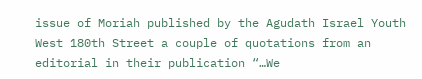issue of Moriah published by the Agudath Israel Youth West 180th Street a couple of quotations from an editorial in their publication “…We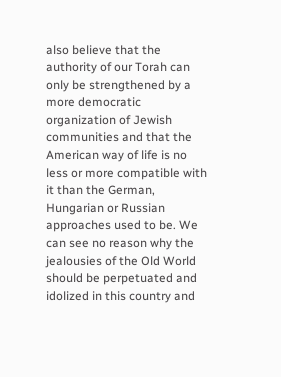also believe that the authority of our Torah can only be strengthened by a more democratic organization of Jewish communities and that the American way of life is no less or more compatible with it than the German, Hungarian or Russian approaches used to be. We can see no reason why the jealousies of the Old World should be perpetuated and idolized in this country and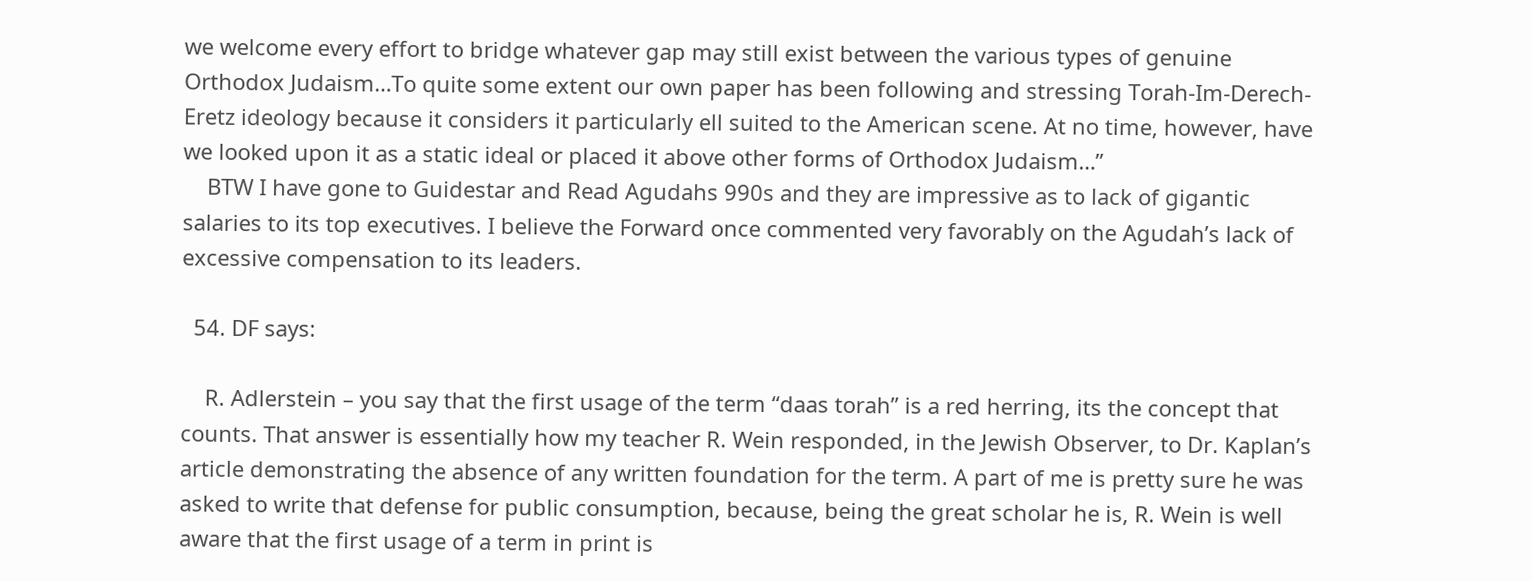we welcome every effort to bridge whatever gap may still exist between the various types of genuine Orthodox Judaism…To quite some extent our own paper has been following and stressing Torah-Im-Derech-Eretz ideology because it considers it particularly ell suited to the American scene. At no time, however, have we looked upon it as a static ideal or placed it above other forms of Orthodox Judaism…”
    BTW I have gone to Guidestar and Read Agudahs 990s and they are impressive as to lack of gigantic salaries to its top executives. I believe the Forward once commented very favorably on the Agudah’s lack of excessive compensation to its leaders.

  54. DF says:

    R. Adlerstein – you say that the first usage of the term “daas torah” is a red herring, its the concept that counts. That answer is essentially how my teacher R. Wein responded, in the Jewish Observer, to Dr. Kaplan’s article demonstrating the absence of any written foundation for the term. A part of me is pretty sure he was asked to write that defense for public consumption, because, being the great scholar he is, R. Wein is well aware that the first usage of a term in print is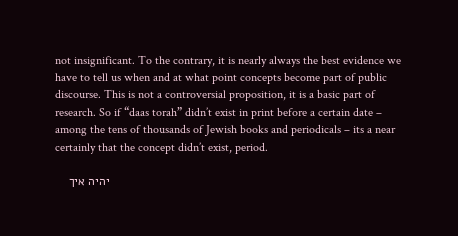not insignificant. To the contrary, it is nearly always the best evidence we have to tell us when and at what point concepts become part of public discourse. This is not a controversial proposition, it is a basic part of research. So if “daas torah” didn’t exist in print before a certain date – among the tens of thousands of Jewish books and periodicals – its a near certainly that the concept didn’t exist, period.

    יהיה איך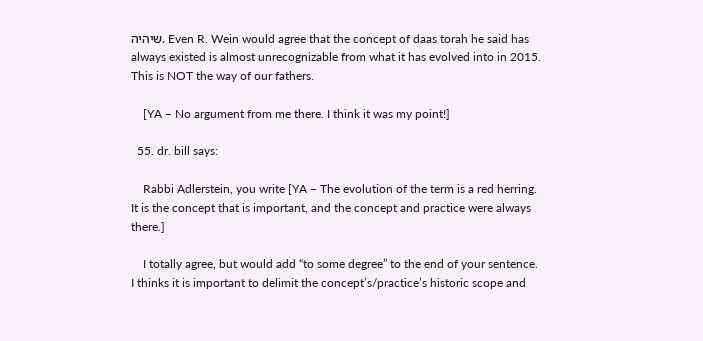שיהיה. Even R. Wein would agree that the concept of daas torah he said has always existed is almost unrecognizable from what it has evolved into in 2015. This is NOT the way of our fathers.

    [YA – No argument from me there. I think it was my point!]

  55. dr. bill says:

    Rabbi Adlerstein, you write [YA – The evolution of the term is a red herring. It is the concept that is important, and the concept and practice were always there.]

    I totally agree, but would add “to some degree” to the end of your sentence. I thinks it is important to delimit the concept’s/practice’s historic scope and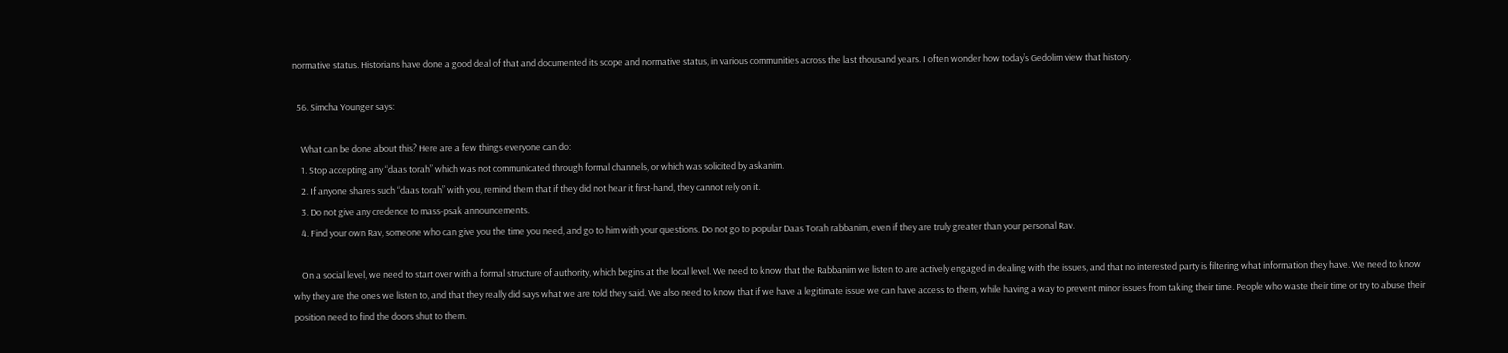normative status. Historians have done a good deal of that and documented its scope and normative status, in various communities across the last thousand years. I often wonder how today’s Gedolim view that history.

  56. Simcha Younger says:

    What can be done about this? Here are a few things everyone can do:
    1. Stop accepting any “daas torah” which was not communicated through formal channels, or which was solicited by askanim.
    2. If anyone shares such “daas torah” with you, remind them that if they did not hear it first-hand, they cannot rely on it.
    3. Do not give any credence to mass-psak announcements.
    4. Find your own Rav, someone who can give you the time you need, and go to him with your questions. Do not go to popular Daas Torah rabbanim, even if they are truly greater than your personal Rav.

    On a social level, we need to start over with a formal structure of authority, which begins at the local level. We need to know that the Rabbanim we listen to are actively engaged in dealing with the issues, and that no interested party is filtering what information they have. We need to know why they are the ones we listen to, and that they really did says what we are told they said. We also need to know that if we have a legitimate issue we can have access to them, while having a way to prevent minor issues from taking their time. People who waste their time or try to abuse their position need to find the doors shut to them.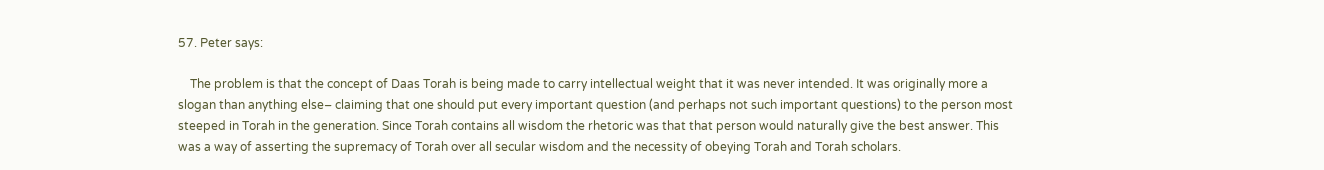57. Peter says:

    The problem is that the concept of Daas Torah is being made to carry intellectual weight that it was never intended. It was originally more a slogan than anything else– claiming that one should put every important question (and perhaps not such important questions) to the person most steeped in Torah in the generation. Since Torah contains all wisdom the rhetoric was that that person would naturally give the best answer. This was a way of asserting the supremacy of Torah over all secular wisdom and the necessity of obeying Torah and Torah scholars.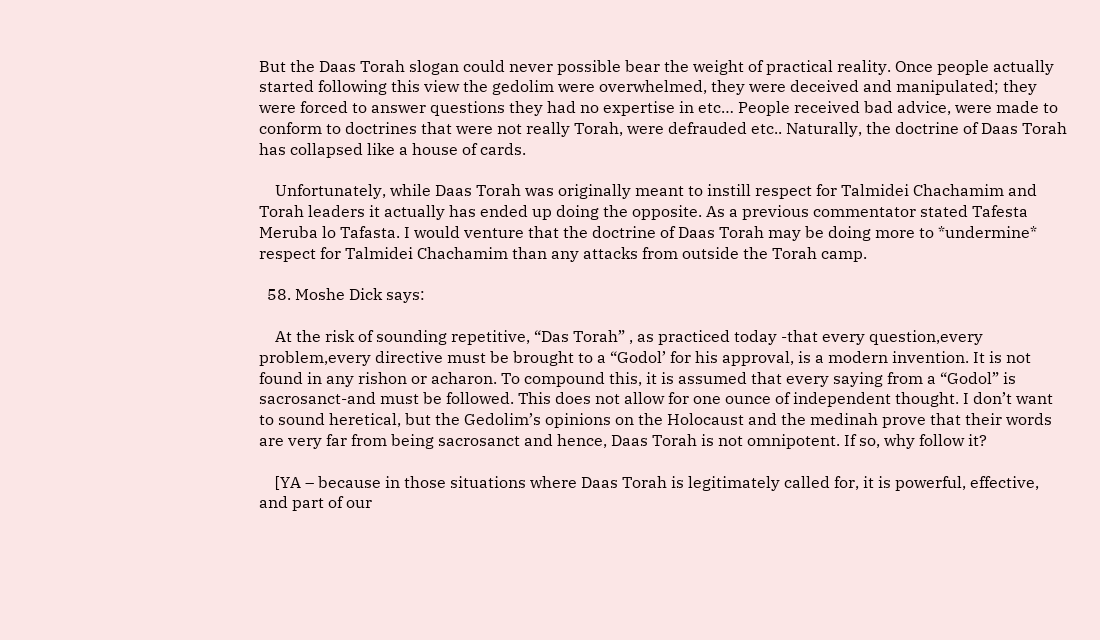But the Daas Torah slogan could never possible bear the weight of practical reality. Once people actually started following this view the gedolim were overwhelmed, they were deceived and manipulated; they were forced to answer questions they had no expertise in etc… People received bad advice, were made to conform to doctrines that were not really Torah, were defrauded etc.. Naturally, the doctrine of Daas Torah has collapsed like a house of cards.

    Unfortunately, while Daas Torah was originally meant to instill respect for Talmidei Chachamim and Torah leaders it actually has ended up doing the opposite. As a previous commentator stated Tafesta Meruba lo Tafasta. I would venture that the doctrine of Daas Torah may be doing more to *undermine* respect for Talmidei Chachamim than any attacks from outside the Torah camp.

  58. Moshe Dick says:

    At the risk of sounding repetitive, “Das Torah” , as practiced today -that every question,every problem,every directive must be brought to a “Godol’ for his approval, is a modern invention. It is not found in any rishon or acharon. To compound this, it is assumed that every saying from a “Godol” is sacrosanct-and must be followed. This does not allow for one ounce of independent thought. I don’t want to sound heretical, but the Gedolim’s opinions on the Holocaust and the medinah prove that their words are very far from being sacrosanct and hence, Daas Torah is not omnipotent. If so, why follow it?

    [YA – because in those situations where Daas Torah is legitimately called for, it is powerful, effective, and part of our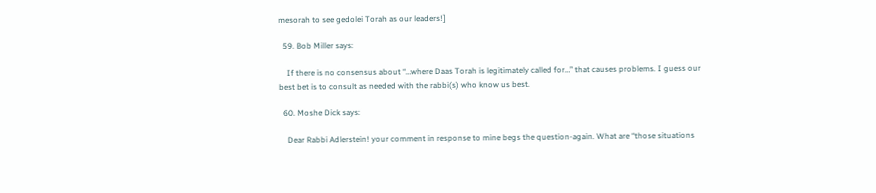mesorah to see gedolei Torah as our leaders!]

  59. Bob Miller says:

    If there is no consensus about “…where Daas Torah is legitimately called for…” that causes problems. I guess our best bet is to consult as needed with the rabbi(s) who know us best.

  60. Moshe Dick says:

    Dear Rabbi Adlerstein! your comment in response to mine begs the question-again. What are “those situations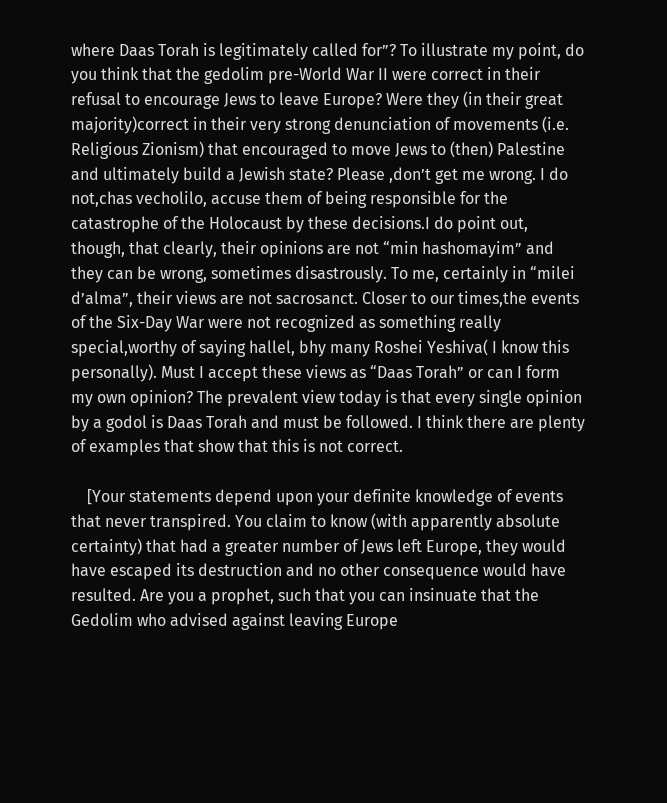where Daas Torah is legitimately called for”? To illustrate my point, do you think that the gedolim pre-World War II were correct in their refusal to encourage Jews to leave Europe? Were they (in their great majority)correct in their very strong denunciation of movements (i.e. Religious Zionism) that encouraged to move Jews to (then) Palestine and ultimately build a Jewish state? Please ,don’t get me wrong. I do not,chas vecholilo, accuse them of being responsible for the catastrophe of the Holocaust by these decisions.I do point out, though, that clearly, their opinions are not “min hashomayim” and they can be wrong, sometimes disastrously. To me, certainly in “milei d’alma”, their views are not sacrosanct. Closer to our times,the events of the Six-Day War were not recognized as something really special,worthy of saying hallel, bhy many Roshei Yeshiva( I know this personally). Must I accept these views as “Daas Torah” or can I form my own opinion? The prevalent view today is that every single opinion by a godol is Daas Torah and must be followed. I think there are plenty of examples that show that this is not correct.

    [Your statements depend upon your definite knowledge of events that never transpired. You claim to know (with apparently absolute certainty) that had a greater number of Jews left Europe, they would have escaped its destruction and no other consequence would have resulted. Are you a prophet, such that you can insinuate that the Gedolim who advised against leaving Europe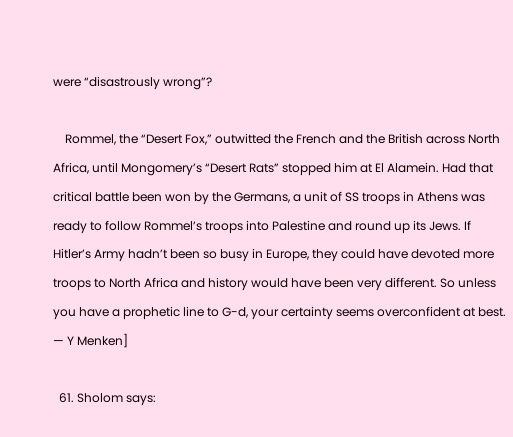were “disastrously wrong”?

    Rommel, the “Desert Fox,” outwitted the French and the British across North Africa, until Mongomery’s “Desert Rats” stopped him at El Alamein. Had that critical battle been won by the Germans, a unit of SS troops in Athens was ready to follow Rommel’s troops into Palestine and round up its Jews. If Hitler’s Army hadn’t been so busy in Europe, they could have devoted more troops to North Africa and history would have been very different. So unless you have a prophetic line to G-d, your certainty seems overconfident at best. — Y Menken]

  61. Sholom says: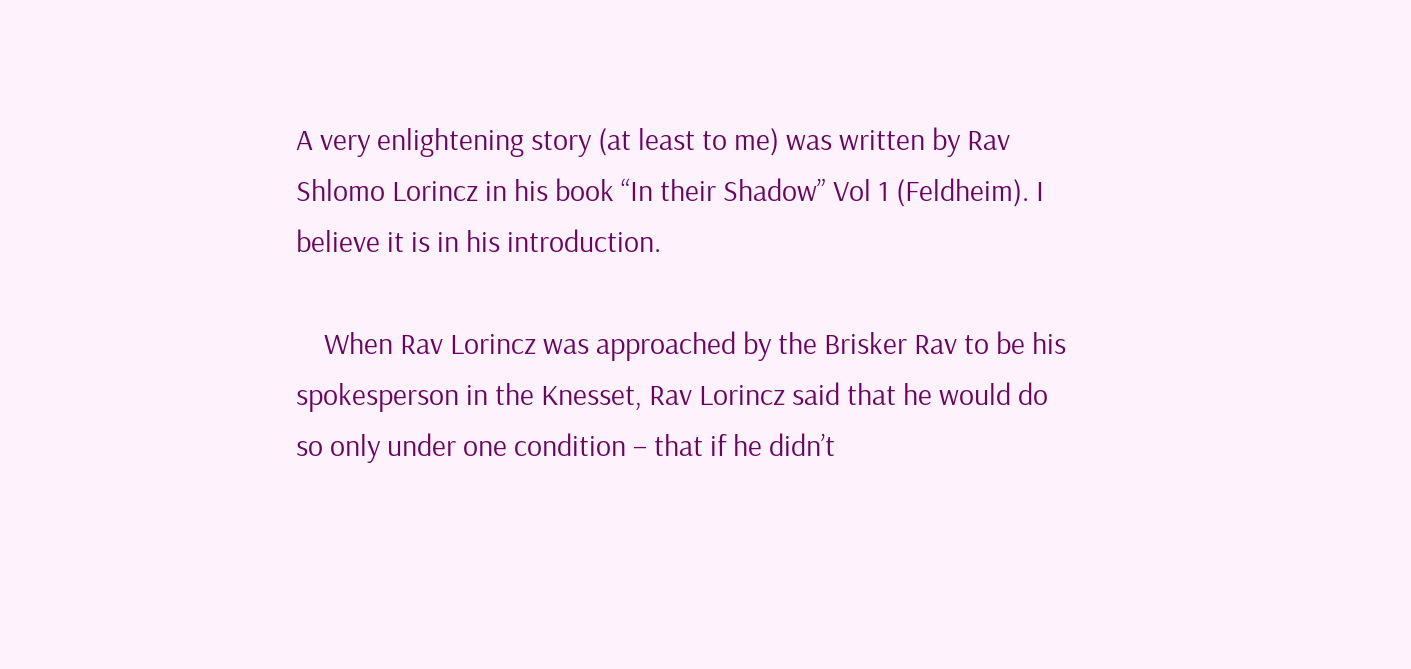A very enlightening story (at least to me) was written by Rav Shlomo Lorincz in his book “In their Shadow” Vol 1 (Feldheim). I believe it is in his introduction.

    When Rav Lorincz was approached by the Brisker Rav to be his spokesperson in the Knesset, Rav Lorincz said that he would do so only under one condition – that if he didn’t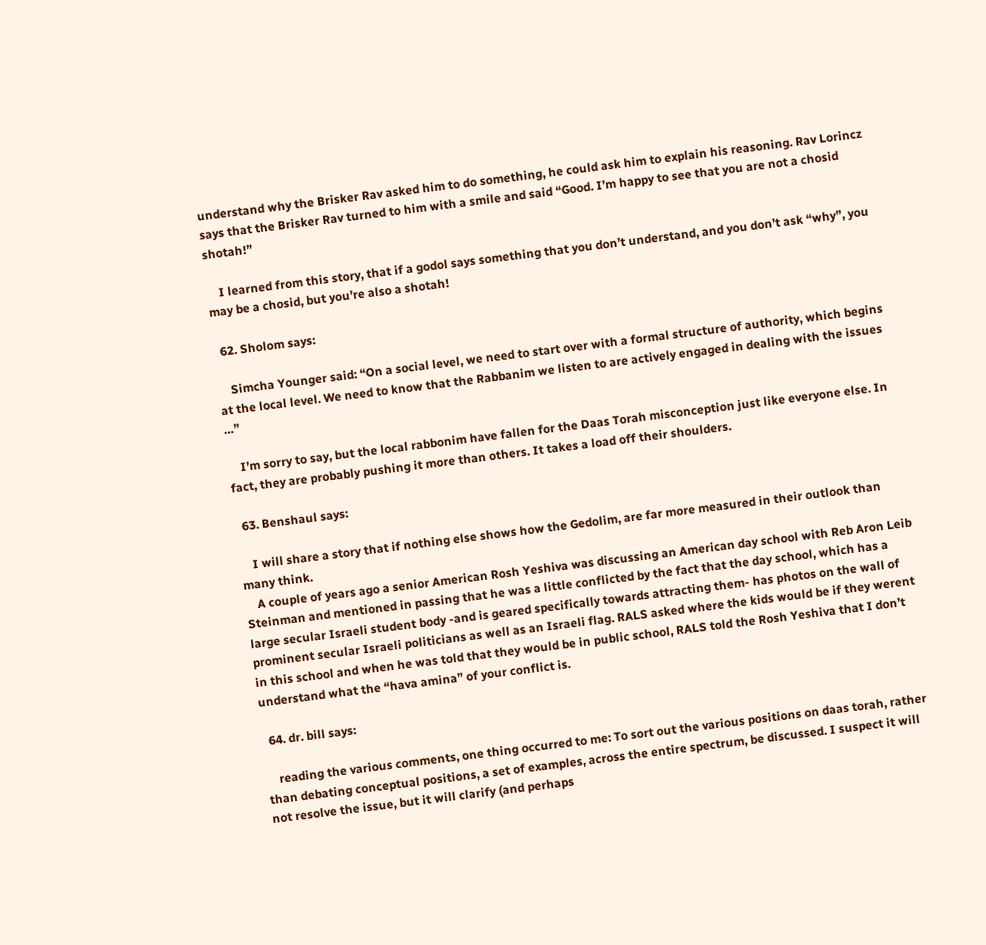understand why the Brisker Rav asked him to do something, he could ask him to explain his reasoning. Rav Lorincz says that the Brisker Rav turned to him with a smile and said “Good. I’m happy to see that you are not a chosid shotah!”

    I learned from this story, that if a godol says something that you don’t understand, and you don’t ask “why”, you may be a chosid, but you’re also a shotah!

  62. Sholom says:

    Simcha Younger said: “On a social level, we need to start over with a formal structure of authority, which begins at the local level. We need to know that the Rabbanim we listen to are actively engaged in dealing with the issues …”

    I’m sorry to say, but the local rabbonim have fallen for the Daas Torah misconception just like everyone else. In fact, they are probably pushing it more than others. It takes a load off their shoulders.

  63. Benshaul says:

    I will share a story that if nothing else shows how the Gedolim, are far more measured in their outlook than many think.
    A couple of years ago a senior American Rosh Yeshiva was discussing an American day school with Reb Aron Leib Steinman and mentioned in passing that he was a little conflicted by the fact that the day school, which has a large secular Israeli student body -and is geared specifically towards attracting them- has photos on the wall of prominent secular Israeli politicians as well as an Israeli flag. RALS asked where the kids would be if they werent in this school and when he was told that they would be in public school, RALS told the Rosh Yeshiva that I don’t understand what the “hava amina” of your conflict is.

  64. dr. bill says:

    reading the various comments, one thing occurred to me: To sort out the various positions on daas torah, rather than debating conceptual positions, a set of examples, across the entire spectrum, be discussed. I suspect it will not resolve the issue, but it will clarify (and perhaps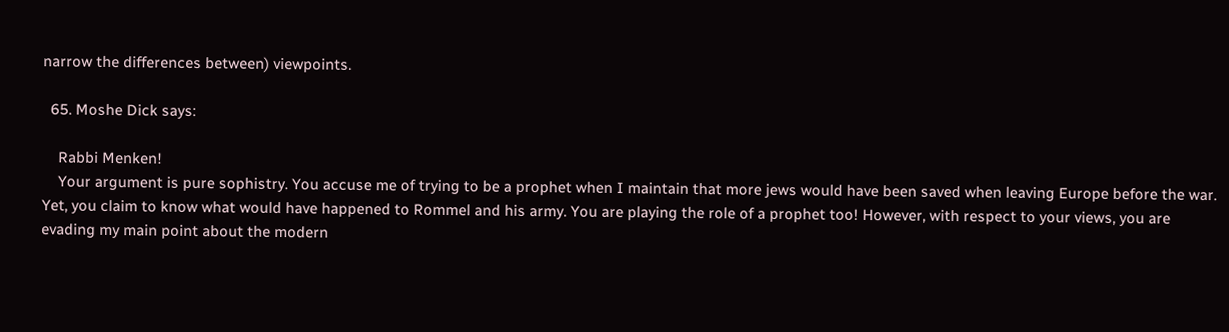narrow the differences between) viewpoints.

  65. Moshe Dick says:

    Rabbi Menken!
    Your argument is pure sophistry. You accuse me of trying to be a prophet when I maintain that more jews would have been saved when leaving Europe before the war. Yet, you claim to know what would have happened to Rommel and his army. You are playing the role of a prophet too! However, with respect to your views, you are evading my main point about the modern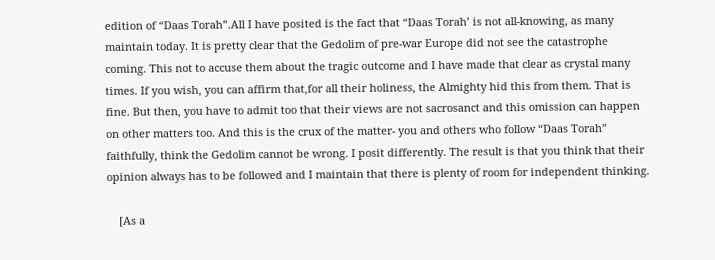edition of “Daas Torah”.All I have posited is the fact that “Daas Torah’ is not all-knowing, as many maintain today. It is pretty clear that the Gedolim of pre-war Europe did not see the catastrophe coming. This not to accuse them about the tragic outcome and I have made that clear as crystal many times. If you wish, you can affirm that,for all their holiness, the Almighty hid this from them. That is fine. But then, you have to admit too that their views are not sacrosanct and this omission can happen on other matters too. And this is the crux of the matter- you and others who follow “Daas Torah” faithfully, think the Gedolim cannot be wrong. I posit differently. The result is that you think that their opinion always has to be followed and I maintain that there is plenty of room for independent thinking.

    [As a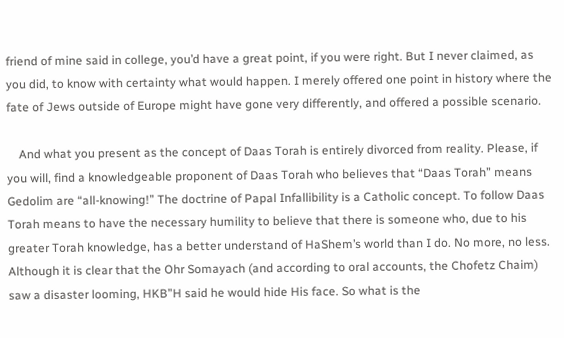friend of mine said in college, you’d have a great point, if you were right. But I never claimed, as you did, to know with certainty what would happen. I merely offered one point in history where the fate of Jews outside of Europe might have gone very differently, and offered a possible scenario.

    And what you present as the concept of Daas Torah is entirely divorced from reality. Please, if you will, find a knowledgeable proponent of Daas Torah who believes that “Daas Torah” means Gedolim are “all-knowing!” The doctrine of Papal Infallibility is a Catholic concept. To follow Daas Torah means to have the necessary humility to believe that there is someone who, due to his greater Torah knowledge, has a better understand of HaShem’s world than I do. No more, no less. Although it is clear that the Ohr Somayach (and according to oral accounts, the Chofetz Chaim) saw a disaster looming, HKB”H said he would hide His face. So what is the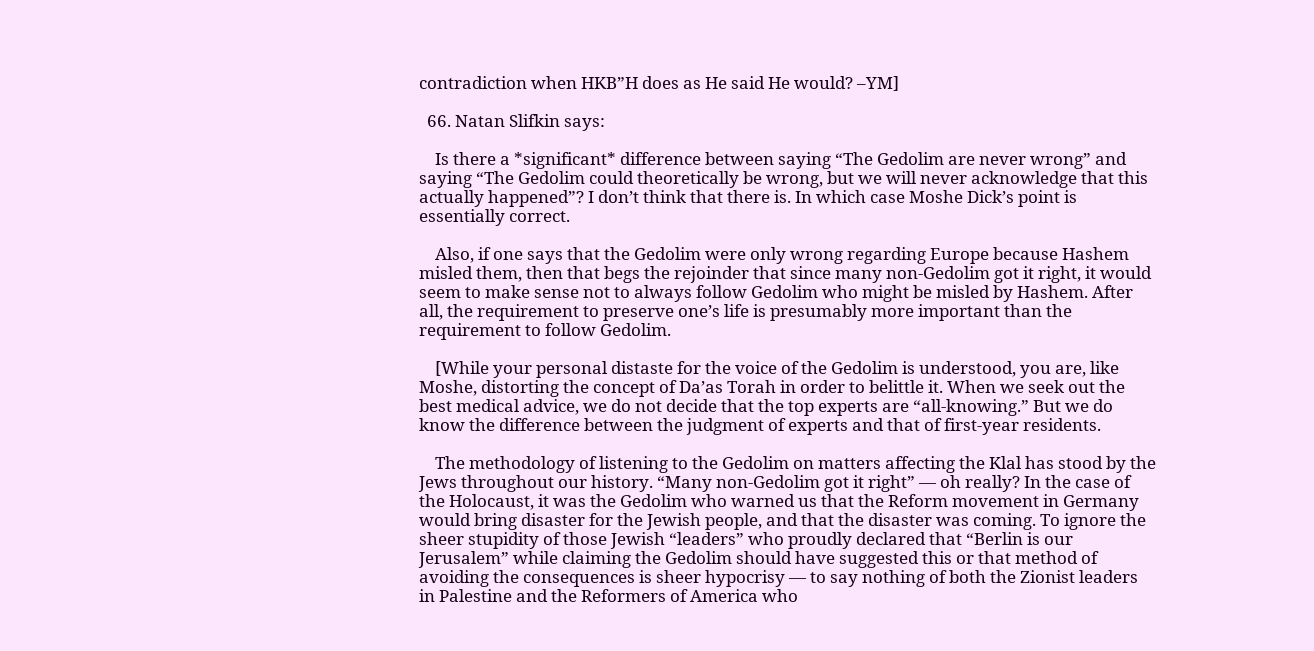contradiction when HKB”H does as He said He would? –YM]

  66. Natan Slifkin says:

    Is there a *significant* difference between saying “The Gedolim are never wrong” and saying “The Gedolim could theoretically be wrong, but we will never acknowledge that this actually happened”? I don’t think that there is. In which case Moshe Dick’s point is essentially correct.

    Also, if one says that the Gedolim were only wrong regarding Europe because Hashem misled them, then that begs the rejoinder that since many non-Gedolim got it right, it would seem to make sense not to always follow Gedolim who might be misled by Hashem. After all, the requirement to preserve one’s life is presumably more important than the requirement to follow Gedolim.

    [While your personal distaste for the voice of the Gedolim is understood, you are, like Moshe, distorting the concept of Da’as Torah in order to belittle it. When we seek out the best medical advice, we do not decide that the top experts are “all-knowing.” But we do know the difference between the judgment of experts and that of first-year residents.

    The methodology of listening to the Gedolim on matters affecting the Klal has stood by the Jews throughout our history. “Many non-Gedolim got it right” — oh really? In the case of the Holocaust, it was the Gedolim who warned us that the Reform movement in Germany would bring disaster for the Jewish people, and that the disaster was coming. To ignore the sheer stupidity of those Jewish “leaders” who proudly declared that “Berlin is our Jerusalem” while claiming the Gedolim should have suggested this or that method of avoiding the consequences is sheer hypocrisy — to say nothing of both the Zionist leaders in Palestine and the Reformers of America who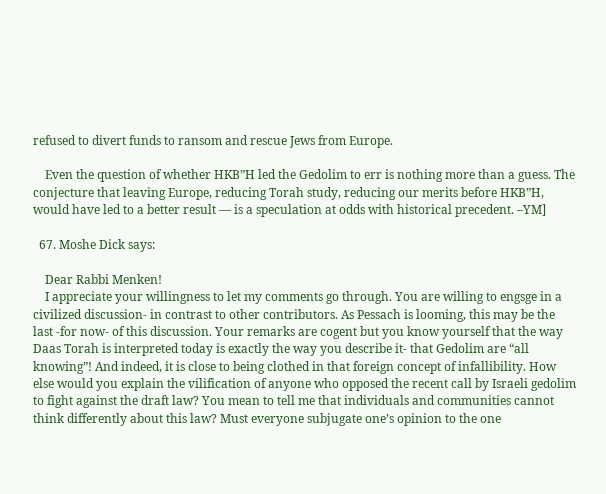refused to divert funds to ransom and rescue Jews from Europe.

    Even the question of whether HKB”H led the Gedolim to err is nothing more than a guess. The conjecture that leaving Europe, reducing Torah study, reducing our merits before HKB”H, would have led to a better result — is a speculation at odds with historical precedent. –YM]

  67. Moshe Dick says:

    Dear Rabbi Menken!
    I appreciate your willingness to let my comments go through. You are willing to engsge in a civilized discussion- in contrast to other contributors. As Pessach is looming, this may be the last -for now- of this discussion. Your remarks are cogent but you know yourself that the way Daas Torah is interpreted today is exactly the way you describe it- that Gedolim are “all knowing”! And indeed, it is close to being clothed in that foreign concept of infallibility. How else would you explain the vilification of anyone who opposed the recent call by Israeli gedolim to fight against the draft law? You mean to tell me that individuals and communities cannot think differently about this law? Must everyone subjugate one’s opinion to the one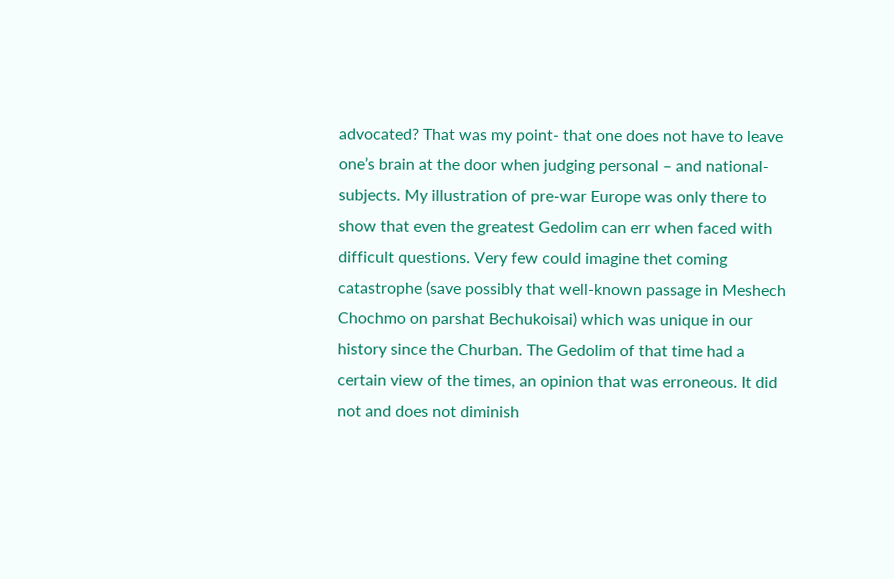advocated? That was my point- that one does not have to leave one’s brain at the door when judging personal – and national- subjects. My illustration of pre-war Europe was only there to show that even the greatest Gedolim can err when faced with difficult questions. Very few could imagine thet coming catastrophe (save possibly that well-known passage in Meshech Chochmo on parshat Bechukoisai) which was unique in our history since the Churban. The Gedolim of that time had a certain view of the times, an opinion that was erroneous. It did not and does not diminish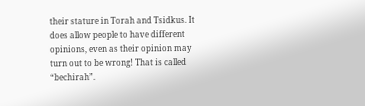their stature in Torah and Tsidkus. It does allow people to have different opinions, even as their opinion may turn out to be wrong! That is called “bechirah”.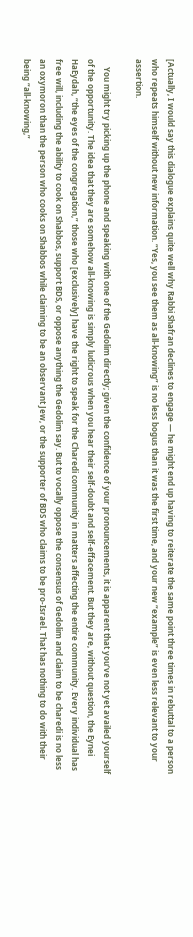[Actually, I would say this dialogue explains quite well why Rabbi Shafran declines to engage — he might end up having to reiterate the same point three times in rebuttal to a person who repeats himself without new information. “Yes, you see them as all-knowing” is no less bogus than it was the first time, and your new “example” is even less relevant to your assertion.

    You might try picking up the phone and speaking with one of the Gedolim directly; given the confidence of your pronouncements, it is apparent that you’ve not yet availed yourself of the opportunity. The idea that they are somehow all-knowing is simply ludicrous when you hear their self-doubt and self-effacement. But they are, without question, the Eynei HaEydah, “the eyes of the congregation,” those who [exclusively] have the right to speak for the Charedi community in matters affecting the entire community. Every individual has free will, including the ability to cook on Shabbos, support BDS, or oppose anything the Gedolim say. But to vocally oppose the consensus of Gedolim and claim to be charedi is no less an oxymoron than the person who cooks on Shabbos while claiming to be an observant Jew, or the supporter of BDS who claims to be pro-Israel. That has nothing to do with their being “all-knowing,”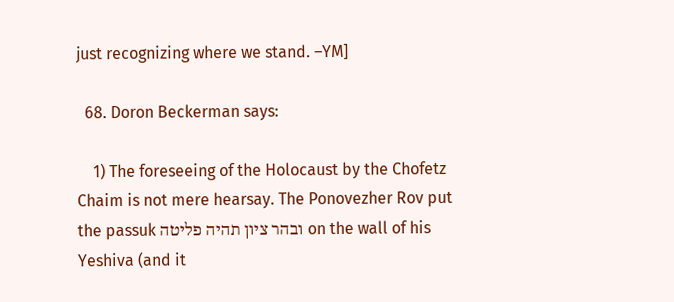just recognizing where we stand. –YM]

  68. Doron Beckerman says:

    1) The foreseeing of the Holocaust by the Chofetz Chaim is not mere hearsay. The Ponovezher Rov put the passuk ובהר ציון תהיה פליטה on the wall of his Yeshiva (and it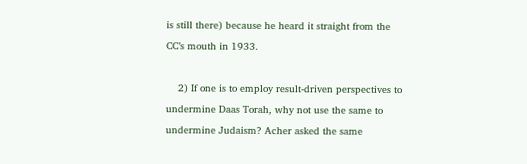is still there) because he heard it straight from the CC’s mouth in 1933.

    2) If one is to employ result-driven perspectives to undermine Daas Torah, why not use the same to undermine Judaism? Acher asked the same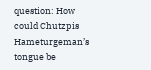question: How could Chutzpis Hameturgeman’s tongue be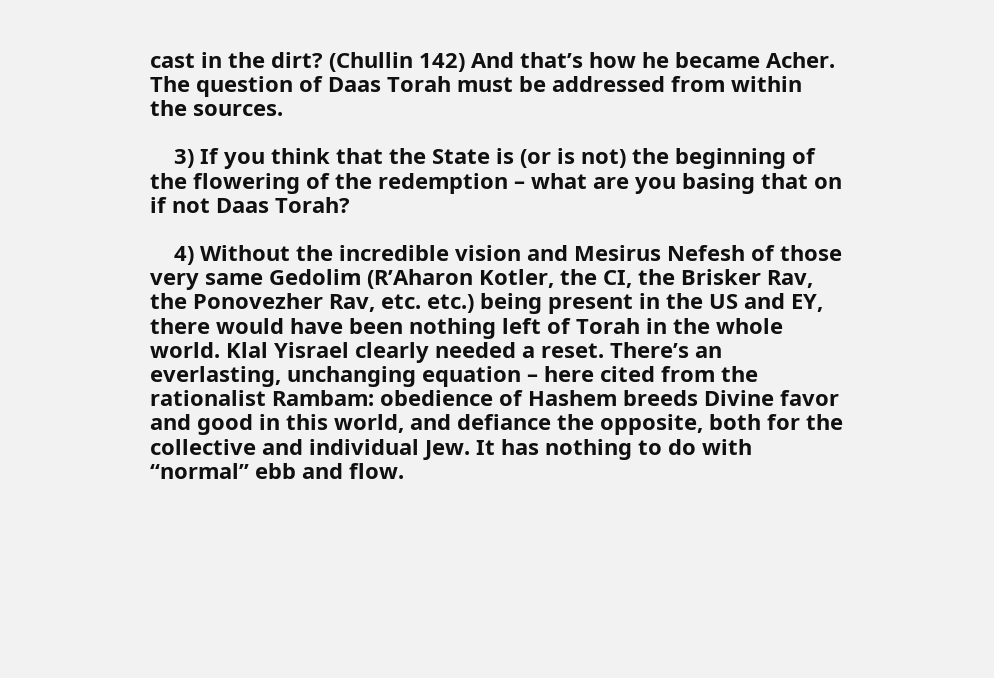cast in the dirt? (Chullin 142) And that’s how he became Acher. The question of Daas Torah must be addressed from within the sources.

    3) If you think that the State is (or is not) the beginning of the flowering of the redemption – what are you basing that on if not Daas Torah?

    4) Without the incredible vision and Mesirus Nefesh of those very same Gedolim (R’Aharon Kotler, the CI, the Brisker Rav, the Ponovezher Rav, etc. etc.) being present in the US and EY, there would have been nothing left of Torah in the whole world. Klal Yisrael clearly needed a reset. There’s an everlasting, unchanging equation – here cited from the rationalist Rambam: obedience of Hashem breeds Divine favor and good in this world, and defiance the opposite, both for the collective and individual Jew. It has nothing to do with “normal” ebb and flow.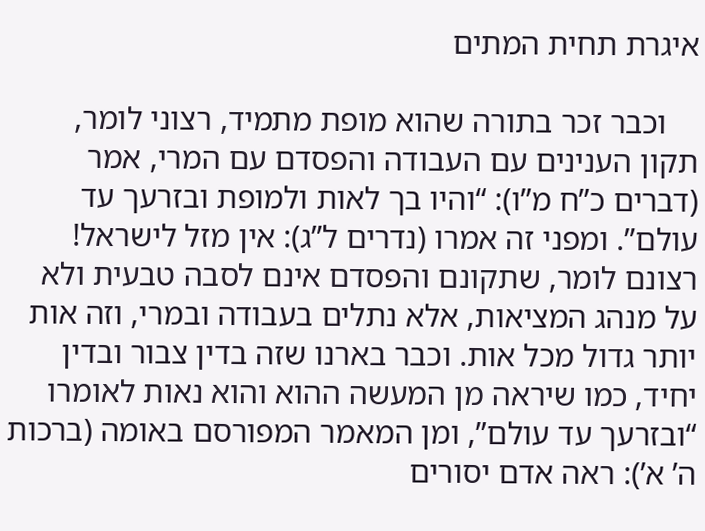איגרת תחית המתים

    וכבר זכר בתורה שהוא מופת מתמיד, רצוני לומר, תקון הענינים עם העבודה והפסדם עם המרי, אמר (דברים כ”ח מ”ו): “והיו בך לאות ולמופת ובזרעך עד עולם”. ומפני זה אמרו (נדרים ל”ג): אין מזל לישראל! רצונם לומר, שתקונם והפסדם אינם לסבה טבעית ולא על מנהג המציאות, אלא נתלים בעבודה ובמרי, וזה אות יותר גדול מכל אות. וכבר בארנו שזה בדין צבור ובדין יחיד, כמו שיראה מן המעשה ההוא והוא נאות לאומרו “ובזרעך עד עולם”, ומן המאמר המפורסם באומה (ברכות ה’ א’): ראה אדם יסורים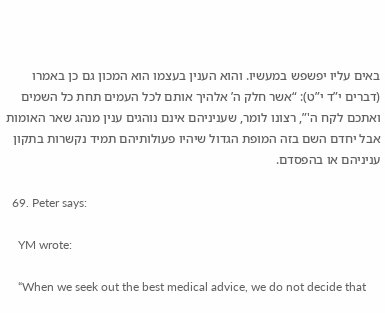באים עליו יפשפש במעשיו. והוא הענין בעצמו הוא המכון גם כן באמרו (דברים י”ד י”ט): “אשר חלק ה’ אלהיך אותם לכל העמים תחת כל השמים ואתכם לקח ה'”, רצונו לומר, שעניניהם אינם נוהגים ענין מנהג שאר האומות אבל יחדם השם בזה המופת הגדול שיהיו פעולותיהם תמיד נקשרות בתקון עניניהם או בהפסדם.

  69. Peter says:

    YM wrote:

    “When we seek out the best medical advice, we do not decide that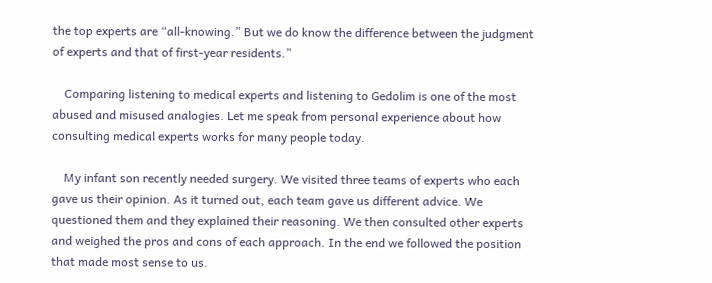the top experts are “all-knowing.” But we do know the difference between the judgment of experts and that of first-year residents.”

    Comparing listening to medical experts and listening to Gedolim is one of the most abused and misused analogies. Let me speak from personal experience about how consulting medical experts works for many people today.

    My infant son recently needed surgery. We visited three teams of experts who each gave us their opinion. As it turned out, each team gave us different advice. We questioned them and they explained their reasoning. We then consulted other experts and weighed the pros and cons of each approach. In the end we followed the position that made most sense to us.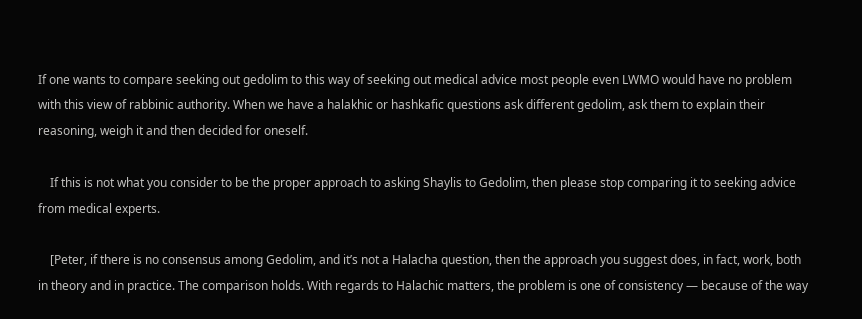If one wants to compare seeking out gedolim to this way of seeking out medical advice most people even LWMO would have no problem with this view of rabbinic authority. When we have a halakhic or hashkafic questions ask different gedolim, ask them to explain their reasoning, weigh it and then decided for oneself.

    If this is not what you consider to be the proper approach to asking Shaylis to Gedolim, then please stop comparing it to seeking advice from medical experts.

    [Peter, if there is no consensus among Gedolim, and it’s not a Halacha question, then the approach you suggest does, in fact, work, both in theory and in practice. The comparison holds. With regards to Halachic matters, the problem is one of consistency — because of the way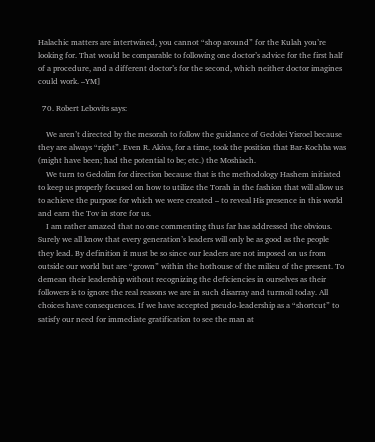Halachic matters are intertwined, you cannot “shop around” for the Kulah you’re looking for. That would be comparable to following one doctor’s advice for the first half of a procedure, and a different doctor’s for the second, which neither doctor imagines could work. –YM]

  70. Robert Lebovits says:

    We aren’t directed by the mesorah to follow the guidance of Gedolei Yisroel because they are always “right”. Even R. Akiva, for a time, took the position that Bar-Kochba was (might have been; had the potential to be; etc.) the Moshiach.
    We turn to Gedolim for direction because that is the methodology Hashem initiated to keep us properly focused on how to utilize the Torah in the fashion that will allow us to achieve the purpose for which we were created – to reveal His presence in this world and earn the Tov in store for us.
    I am rather amazed that no one commenting thus far has addressed the obvious. Surely we all know that every generation’s leaders will only be as good as the people they lead. By definition it must be so since our leaders are not imposed on us from outside our world but are “grown” within the hothouse of the milieu of the present. To demean their leadership without recognizing the deficiencies in ourselves as their followers is to ignore the real reasons we are in such disarray and turmoil today. All choices have consequences. If we have accepted pseudo-leadership as a “shortcut” to satisfy our need for immediate gratification to see the man at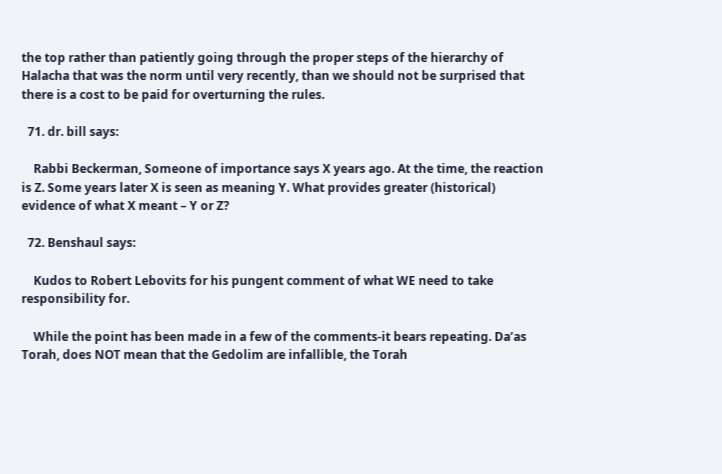the top rather than patiently going through the proper steps of the hierarchy of Halacha that was the norm until very recently, than we should not be surprised that there is a cost to be paid for overturning the rules.

  71. dr. bill says:

    Rabbi Beckerman, Someone of importance says X years ago. At the time, the reaction is Z. Some years later X is seen as meaning Y. What provides greater (historical) evidence of what X meant – Y or Z?

  72. Benshaul says:

    Kudos to Robert Lebovits for his pungent comment of what WE need to take responsibility for.

    While the point has been made in a few of the comments-it bears repeating. Da’as Torah, does NOT mean that the Gedolim are infallible, the Torah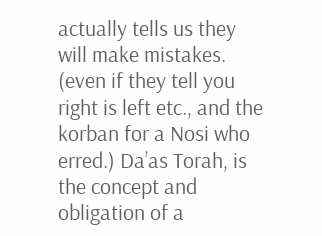actually tells us they will make mistakes. (even if they tell you right is left etc., and the korban for a Nosi who erred.) Da’as Torah, is the concept and obligation of a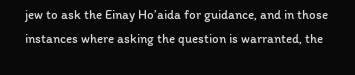jew to ask the Einay Ho’aida for guidance, and in those instances where asking the question is warranted, the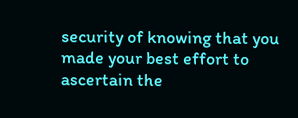security of knowing that you made your best effort to ascertain the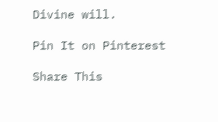Divine will.

Pin It on Pinterest

Share This